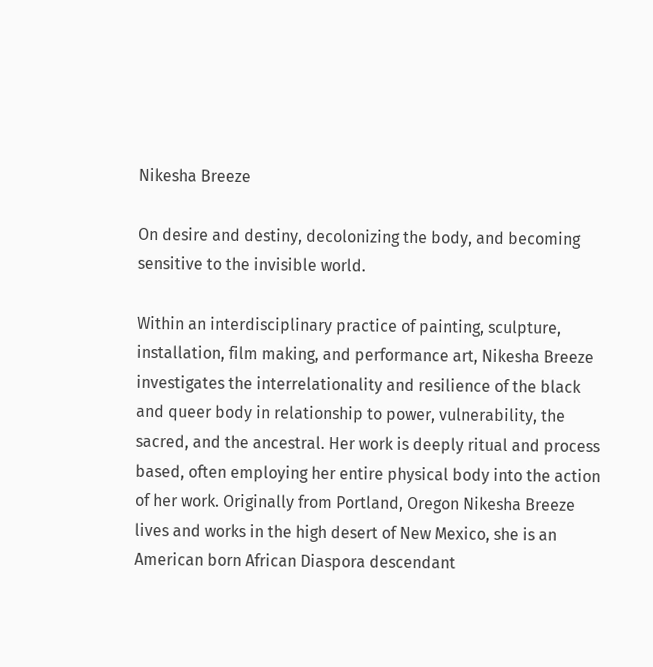Nikesha Breeze

On desire and destiny, decolonizing the body, and becoming sensitive to the invisible world.

Within an interdisciplinary practice of painting, sculpture, installation, film making, and performance art, Nikesha Breeze investigates the interrelationality and resilience of the black and queer body in relationship to power, vulnerability, the sacred, and the ancestral. Her work is deeply ritual and process based, often employing her entire physical body into the action of her work. Originally from Portland, Oregon Nikesha Breeze lives and works in the high desert of New Mexico, she is an American born African Diaspora descendant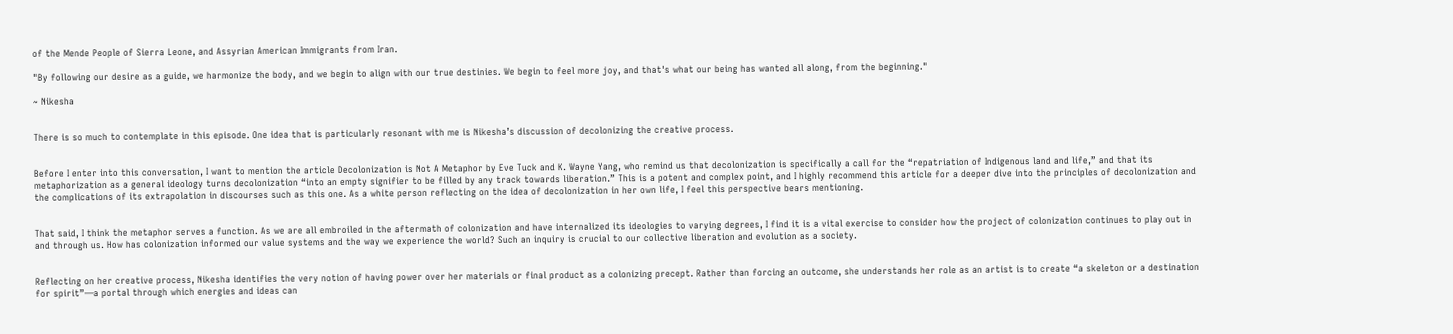of the Mende People of Sierra Leone, and Assyrian American Immigrants from Iran.

"By following our desire as a guide, we harmonize the body, and we begin to align with our true destinies. We begin to feel more joy, and that's what our being has wanted all along, from the beginning."

~ Nikesha


There is so much to contemplate in this episode. One idea that is particularly resonant with me is Nikesha’s discussion of decolonizing the creative process.


Before I enter into this conversation, I want to mention the article Decolonization is Not A Metaphor by Eve Tuck and K. Wayne Yang, who remind us that decolonization is specifically a call for the “repatriation of Indigenous land and life,” and that its metaphorization as a general ideology turns decolonization “into an empty signifier to be filled by any track towards liberation.” This is a potent and complex point, and I highly recommend this article for a deeper dive into the principles of decolonization and the complications of its extrapolation in discourses such as this one. As a white person reflecting on the idea of decolonization in her own life, I feel this perspective bears mentioning.


That said, I think the metaphor serves a function. As we are all embroiled in the aftermath of colonization and have internalized its ideologies to varying degrees, I find it is a vital exercise to consider how the project of colonization continues to play out in and through us. How has colonization informed our value systems and the way we experience the world? Such an inquiry is crucial to our collective liberation and evolution as a society.


Reflecting on her creative process, Nikesha identifies the very notion of having power over her materials or final product as a colonizing precept. Rather than forcing an outcome, she understands her role as an artist is to create “a skeleton or a destination for spirit”—a portal through which energies and ideas can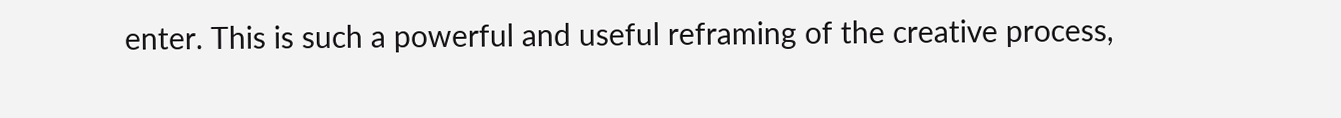enter. This is such a powerful and useful reframing of the creative process,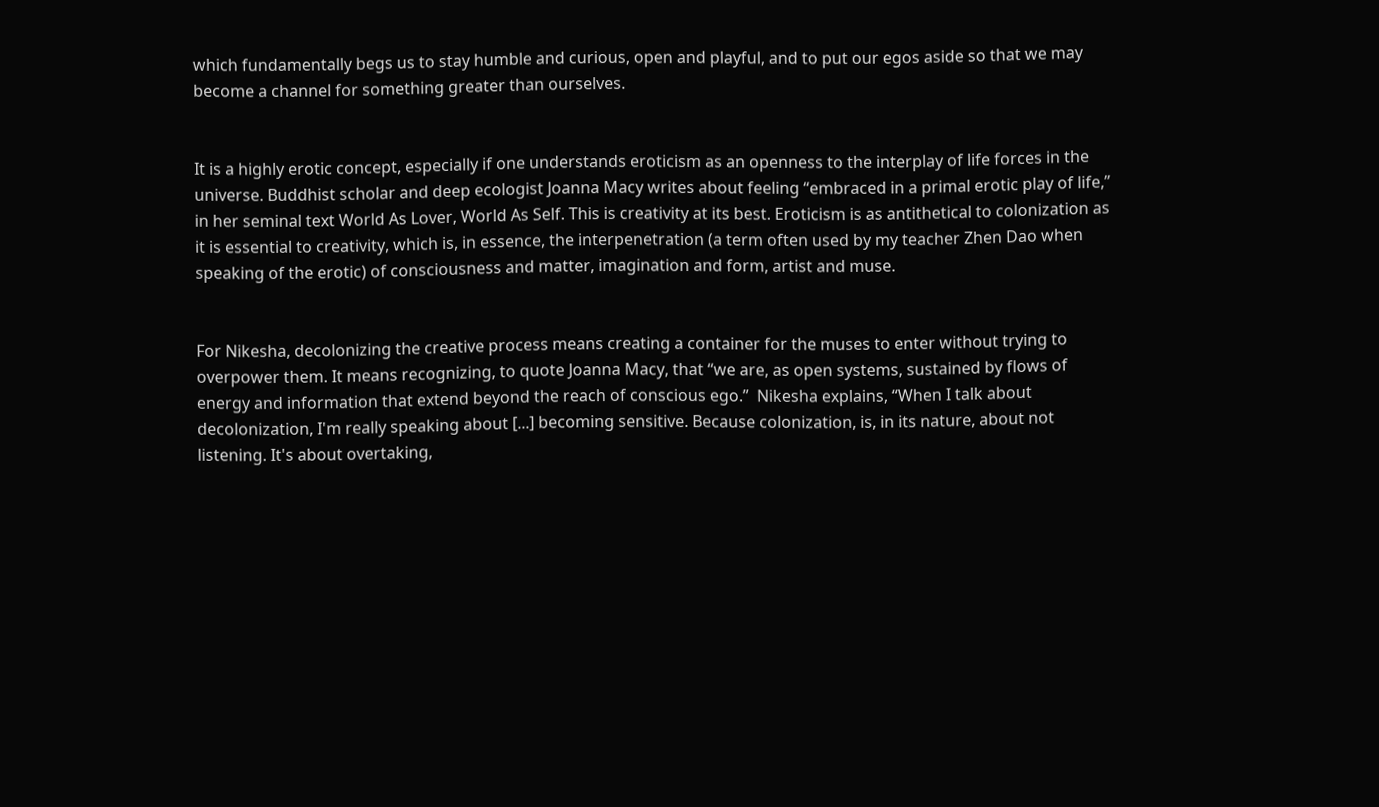which fundamentally begs us to stay humble and curious, open and playful, and to put our egos aside so that we may become a channel for something greater than ourselves.


It is a highly erotic concept, especially if one understands eroticism as an openness to the interplay of life forces in the universe. Buddhist scholar and deep ecologist Joanna Macy writes about feeling “embraced in a primal erotic play of life,” in her seminal text World As Lover, World As Self. This is creativity at its best. Eroticism is as antithetical to colonization as it is essential to creativity, which is, in essence, the interpenetration (a term often used by my teacher Zhen Dao when speaking of the erotic) of consciousness and matter, imagination and form, artist and muse.


For Nikesha, decolonizing the creative process means creating a container for the muses to enter without trying to overpower them. It means recognizing, to quote Joanna Macy, that “we are, as open systems, sustained by flows of energy and information that extend beyond the reach of conscious ego.”  Nikesha explains, “When I talk about decolonization, I'm really speaking about [...] becoming sensitive. Because colonization, is, in its nature, about not listening. It's about overtaking,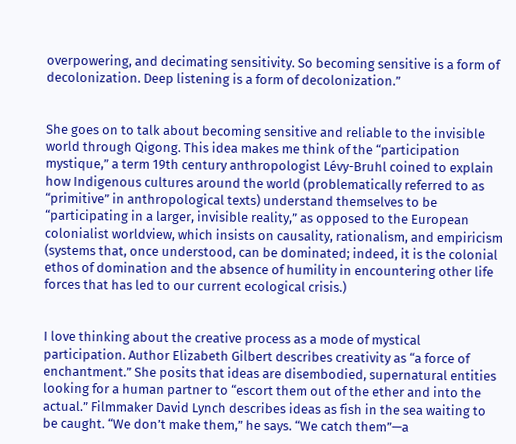overpowering, and decimating sensitivity. So becoming sensitive is a form of decolonization. Deep listening is a form of decolonization.”


She goes on to talk about becoming sensitive and reliable to the invisible world through Qigong. This idea makes me think of the “participation mystique,” a term 19th century anthropologist Lévy-Bruhl coined to explain how Indigenous cultures around the world (problematically referred to as “primitive” in anthropological texts) understand themselves to be “participating in a larger, invisible reality,” as opposed to the European colonialist worldview, which insists on causality, rationalism, and empiricism (systems that, once understood, can be dominated; indeed, it is the colonial ethos of domination and the absence of humility in encountering other life forces that has led to our current ecological crisis.)


I love thinking about the creative process as a mode of mystical participation. Author Elizabeth Gilbert describes creativity as “a force of enchantment.” She posits that ideas are disembodied, supernatural entities looking for a human partner to “escort them out of the ether and into the actual.” Filmmaker David Lynch describes ideas as fish in the sea waiting to be caught. “We don’t make them,” he says. “We catch them”—a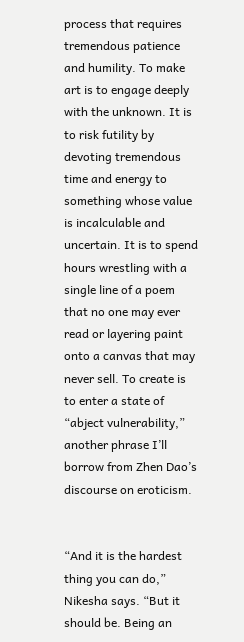process that requires tremendous patience and humility. To make art is to engage deeply with the unknown. It is to risk futility by devoting tremendous time and energy to something whose value is incalculable and uncertain. It is to spend hours wrestling with a single line of a poem that no one may ever read or layering paint onto a canvas that may never sell. To create is to enter a state of “abject vulnerability,” another phrase I’ll borrow from Zhen Dao’s discourse on eroticism.


“And it is the hardest thing you can do,” Nikesha says. “But it should be. Being an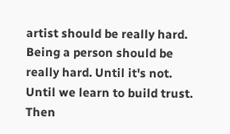artist should be really hard. Being a person should be really hard. Until it's not. Until we learn to build trust. Then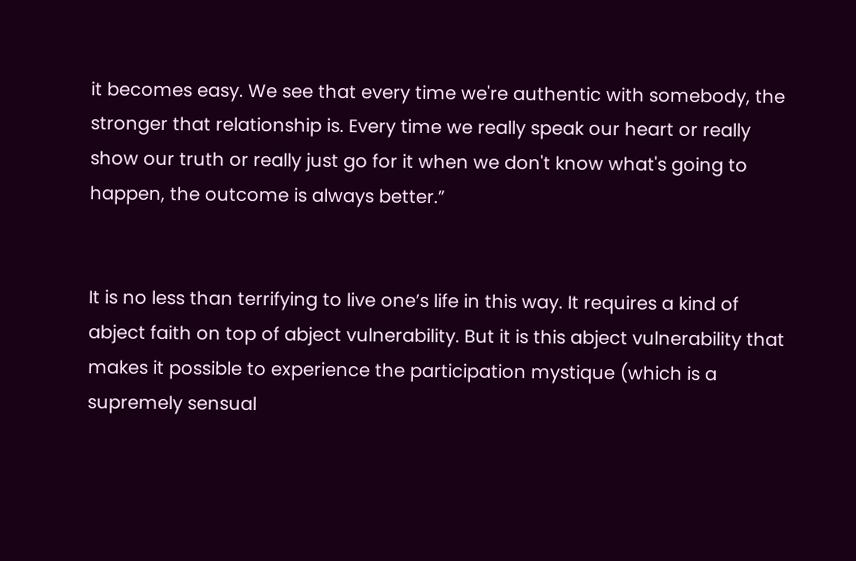it becomes easy. We see that every time we're authentic with somebody, the stronger that relationship is. Every time we really speak our heart or really show our truth or really just go for it when we don't know what's going to happen, the outcome is always better.”


It is no less than terrifying to live one’s life in this way. It requires a kind of abject faith on top of abject vulnerability. But it is this abject vulnerability that makes it possible to experience the participation mystique (which is a supremely sensual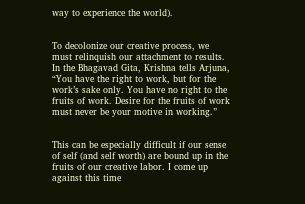way to experience the world).


To decolonize our creative process, we must relinquish our attachment to results. In the Bhagavad Gita, Krishna tells Arjuna, “You have the right to work, but for the work’s sake only. You have no right to the fruits of work. Desire for the fruits of work must never be your motive in working.”


This can be especially difficult if our sense of self (and self worth) are bound up in the fruits of our creative labor. I come up against this time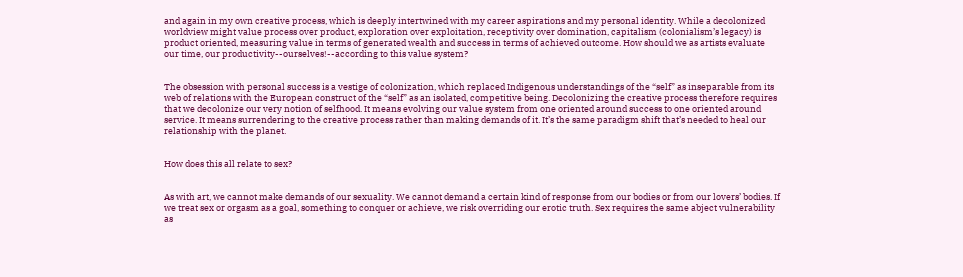and again in my own creative process, which is deeply intertwined with my career aspirations and my personal identity. While a decolonized worldview might value process over product, exploration over exploitation, receptivity over domination, capitalism (colonialism’s legacy) is product oriented, measuring value in terms of generated wealth and success in terms of achieved outcome. How should we as artists evaluate our time, our productivity--ourselves!--according to this value system?


The obsession with personal success is a vestige of colonization, which replaced Indigenous understandings of the “self” as inseparable from its web of relations with the European construct of the “self” as an isolated, competitive being. Decolonizing the creative process therefore requires that we decolonize our very notion of selfhood. It means evolving our value system from one oriented around success to one oriented around service. It means surrendering to the creative process rather than making demands of it. It’s the same paradigm shift that’s needed to heal our relationship with the planet.


How does this all relate to sex?


As with art, we cannot make demands of our sexuality. We cannot demand a certain kind of response from our bodies or from our lovers’ bodies. If we treat sex or orgasm as a goal, something to conquer or achieve, we risk overriding our erotic truth. Sex requires the same abject vulnerability as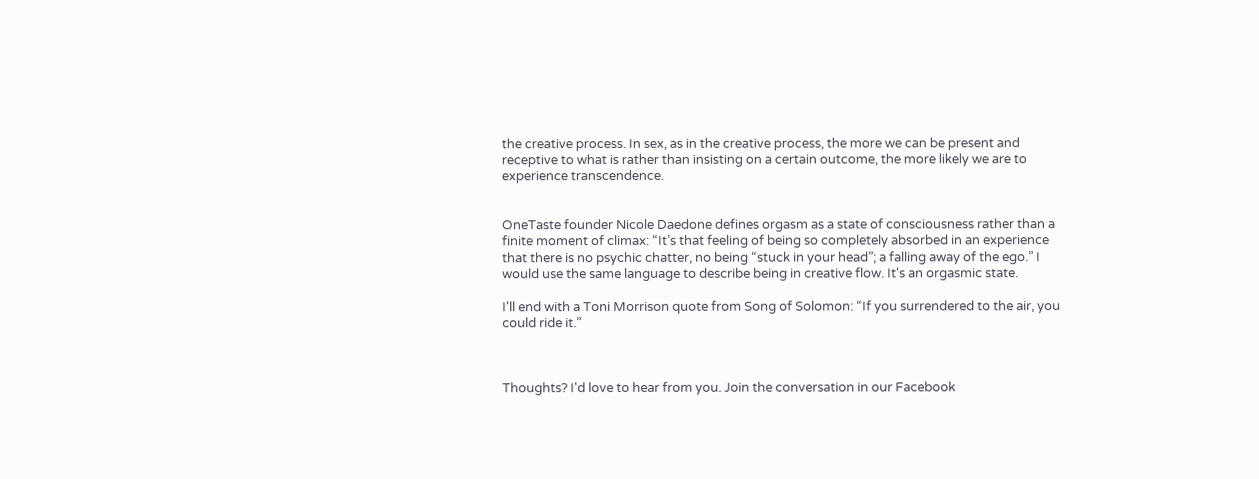the creative process. In sex, as in the creative process, the more we can be present and receptive to what is rather than insisting on a certain outcome, the more likely we are to experience transcendence.


OneTaste founder Nicole Daedone defines orgasm as a state of consciousness rather than a finite moment of climax: “It’s that feeling of being so completely absorbed in an experience that there is no psychic chatter, no being “stuck in your head”; a falling away of the ego.” I would use the same language to describe being in creative flow. It's an orgasmic state.

I'll end with a Toni Morrison quote from Song of Solomon: “If you surrendered to the air, you could ride it.”



Thoughts? I'd love to hear from you. Join the conversation in our Facebook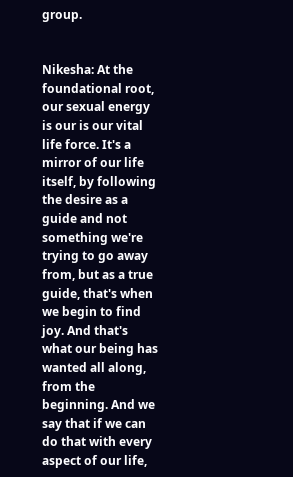group.


Nikesha: At the foundational root, our sexual energy is our is our vital life force. It's a mirror of our life itself, by following the desire as a guide and not something we're trying to go away from, but as a true guide, that's when we begin to find joy. And that's what our being has wanted all along, from the beginning. And we say that if we can do that with every aspect of our life,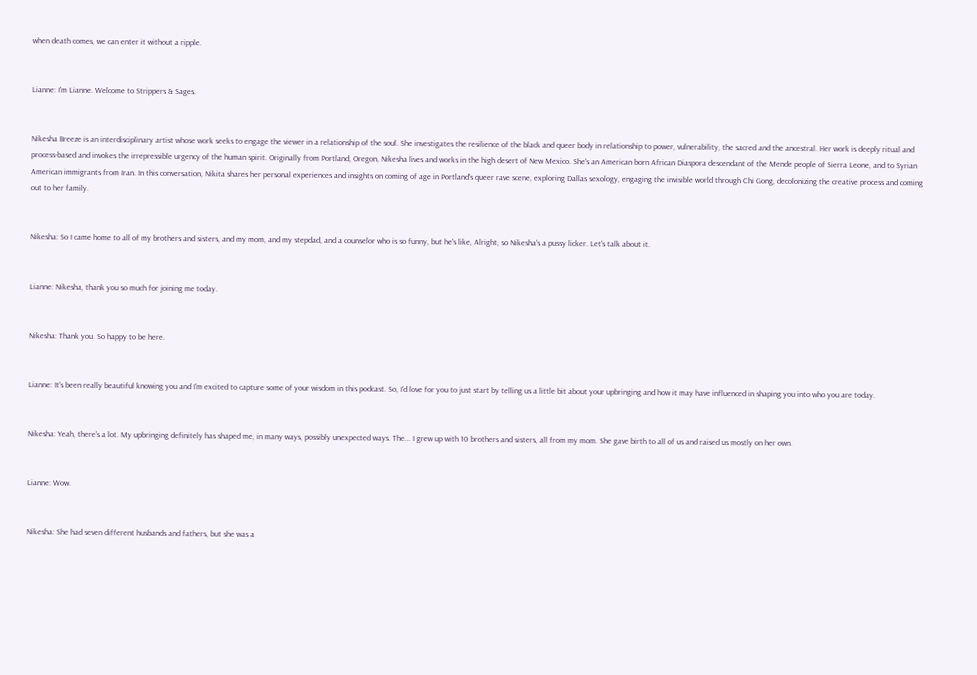when death comes, we can enter it without a ripple.


Lianne: I'm Lianne. Welcome to Strippers & Sages.


Nikesha Breeze is an interdisciplinary artist whose work seeks to engage the viewer in a relationship of the soul. She investigates the resilience of the black and queer body in relationship to power, vulnerability, the sacred and the ancestral. Her work is deeply ritual and process-based and invokes the irrepressible urgency of the human spirit. Originally from Portland, Oregon, Nikesha lives and works in the high desert of New Mexico. She's an American born African Diaspora descendant of the Mende people of Sierra Leone, and to Syrian American immigrants from Iran. In this conversation, Nikita shares her personal experiences and insights on coming of age in Portland's queer rave scene, exploring Dallas sexology, engaging the invisible world through Chi Gong, decolonizing the creative process and coming out to her family.


Nikesha: So I came home to all of my brothers and sisters, and my mom, and my stepdad, and a counselor who is so funny, but he's like, Alright, so Nikesha's a pussy licker. Let's talk about it.


Lianne: Nikesha, thank you so much for joining me today.


Nikesha: Thank you. So happy to be here.


Lianne: It's been really beautiful knowing you and I'm excited to capture some of your wisdom in this podcast. So, I'd love for you to just start by telling us a little bit about your upbringing and how it may have influenced in shaping you into who you are today.


Nikesha: Yeah, there's a lot. My upbringing definitely has shaped me, in many ways, possibly unexpected ways. The... I grew up with 10 brothers and sisters, all from my mom. She gave birth to all of us and raised us mostly on her own.


Lianne: Wow.


Nikesha: She had seven different husbands and fathers, but she was a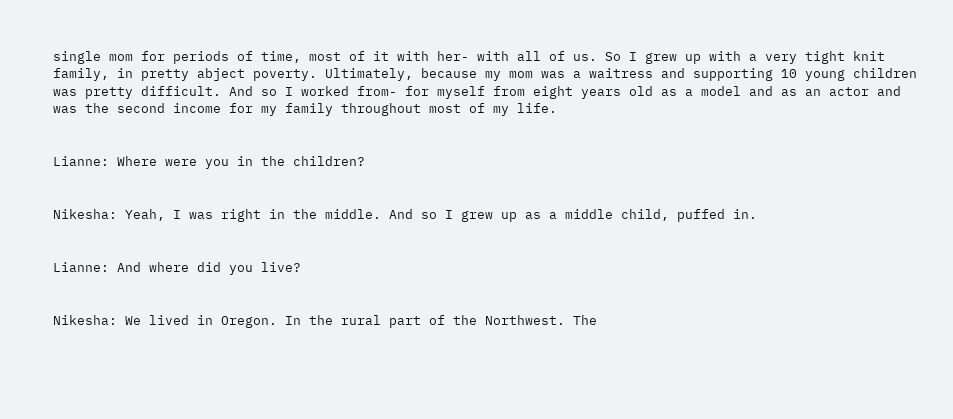single mom for periods of time, most of it with her- with all of us. So I grew up with a very tight knit family, in pretty abject poverty. Ultimately, because my mom was a waitress and supporting 10 young children was pretty difficult. And so I worked from- for myself from eight years old as a model and as an actor and was the second income for my family throughout most of my life.


Lianne: Where were you in the children?


Nikesha: Yeah, I was right in the middle. And so I grew up as a middle child, puffed in.


Lianne: And where did you live?


Nikesha: We lived in Oregon. In the rural part of the Northwest. The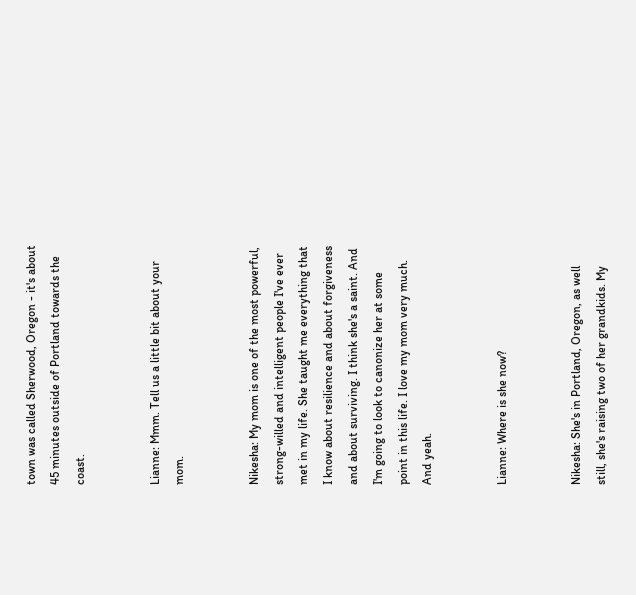town was called Sherwood, Oregon - it's about 45 minutes outside of Portland towards the coast.


Lianne: Mmm. Tell us a little bit about your mom.


Nikesha: My mom is one of the most powerful, strong-willed and intelligent people I've ever met in my life. She taught me everything that I know about resilience and about forgiveness and about surviving. I think she's a saint. And I'm going to look to canonize her at some point in this life. I love my mom very much. And yeah.


Lianne: Where is she now?


Nikesha: She's in Portland, Oregon, as well still, she's raising two of her grandkids. My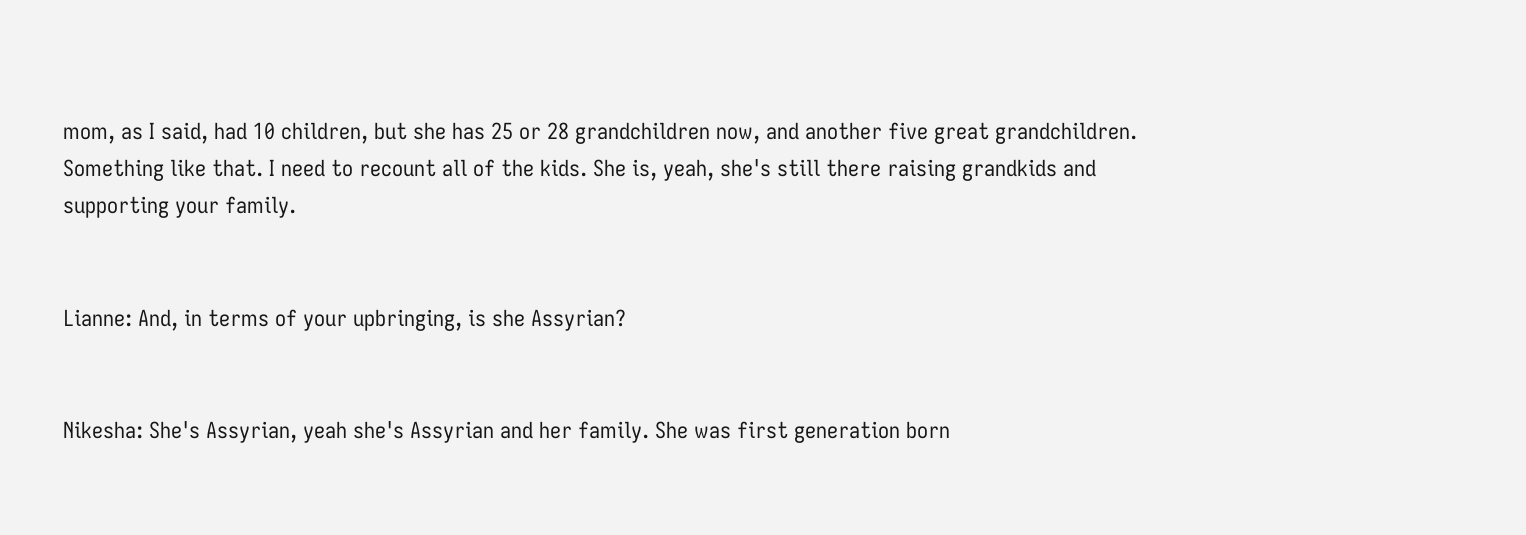mom, as I said, had 10 children, but she has 25 or 28 grandchildren now, and another five great grandchildren. Something like that. I need to recount all of the kids. She is, yeah, she's still there raising grandkids and supporting your family.


Lianne: And, in terms of your upbringing, is she Assyrian?


Nikesha: She's Assyrian, yeah she's Assyrian and her family. She was first generation born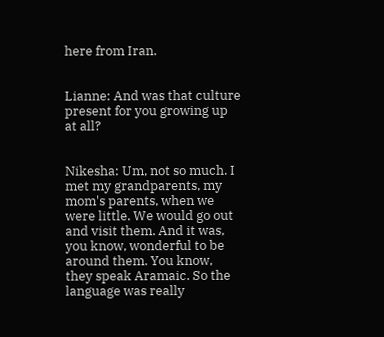here from Iran.


Lianne: And was that culture present for you growing up at all?


Nikesha: Um, not so much. I met my grandparents, my mom's parents, when we were little. We would go out and visit them. And it was, you know, wonderful to be around them. You know, they speak Aramaic. So the language was really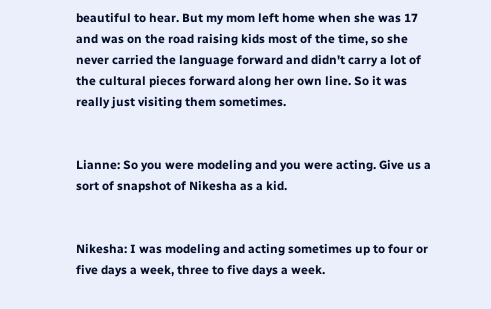beautiful to hear. But my mom left home when she was 17 and was on the road raising kids most of the time, so she never carried the language forward and didn't carry a lot of the cultural pieces forward along her own line. So it was really just visiting them sometimes.


Lianne: So you were modeling and you were acting. Give us a sort of snapshot of Nikesha as a kid.


Nikesha: I was modeling and acting sometimes up to four or five days a week, three to five days a week.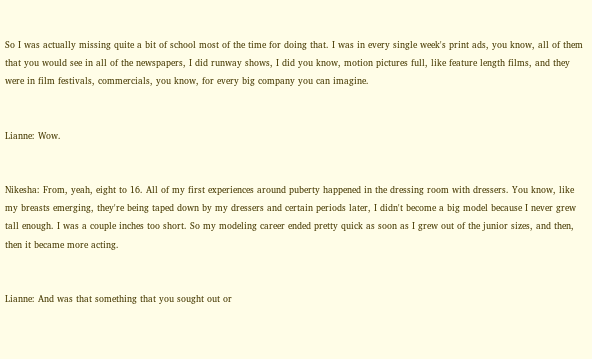So I was actually missing quite a bit of school most of the time for doing that. I was in every single week's print ads, you know, all of them that you would see in all of the newspapers, I did runway shows, I did you know, motion pictures full, like feature length films, and they were in film festivals, commercials, you know, for every big company you can imagine.


Lianne: Wow.


Nikesha: From, yeah, eight to 16. All of my first experiences around puberty happened in the dressing room with dressers. You know, like my breasts emerging, they're being taped down by my dressers and certain periods later, I didn't become a big model because I never grew tall enough. I was a couple inches too short. So my modeling career ended pretty quick as soon as I grew out of the junior sizes, and then, then it became more acting.


Lianne: And was that something that you sought out or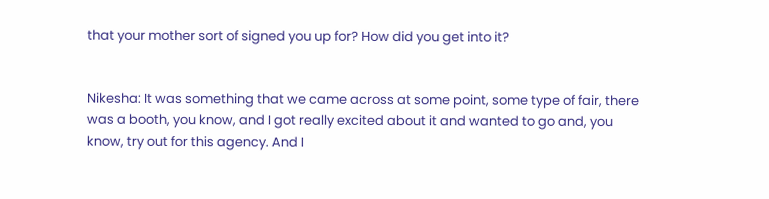that your mother sort of signed you up for? How did you get into it?


Nikesha: It was something that we came across at some point, some type of fair, there was a booth, you know, and I got really excited about it and wanted to go and, you know, try out for this agency. And I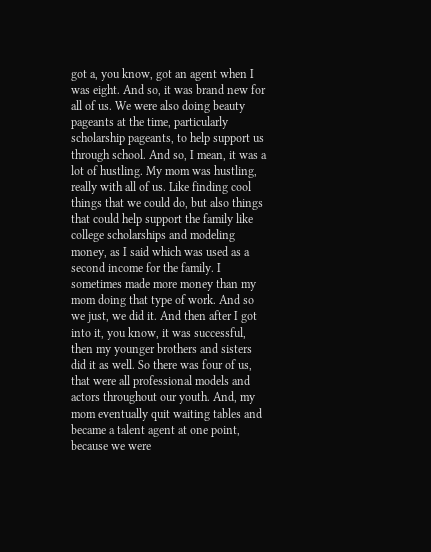got a, you know, got an agent when I was eight. And so, it was brand new for all of us. We were also doing beauty pageants at the time, particularly scholarship pageants, to help support us through school. And so, I mean, it was a lot of hustling. My mom was hustling, really with all of us. Like finding cool things that we could do, but also things that could help support the family like college scholarships and modeling money, as I said which was used as a second income for the family. I sometimes made more money than my mom doing that type of work. And so we just, we did it. And then after I got into it, you know, it was successful, then my younger brothers and sisters did it as well. So there was four of us, that were all professional models and actors throughout our youth. And, my mom eventually quit waiting tables and became a talent agent at one point, because we were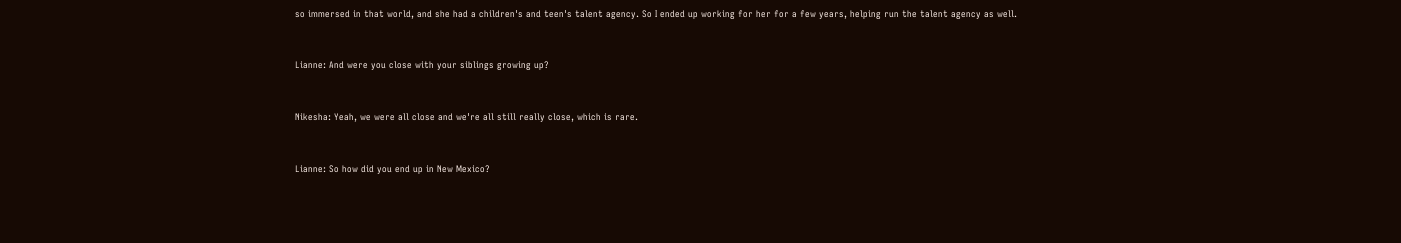so immersed in that world, and she had a children's and teen's talent agency. So I ended up working for her for a few years, helping run the talent agency as well.


Lianne: And were you close with your siblings growing up?


Nikesha: Yeah, we were all close and we're all still really close, which is rare.


Lianne: So how did you end up in New Mexico?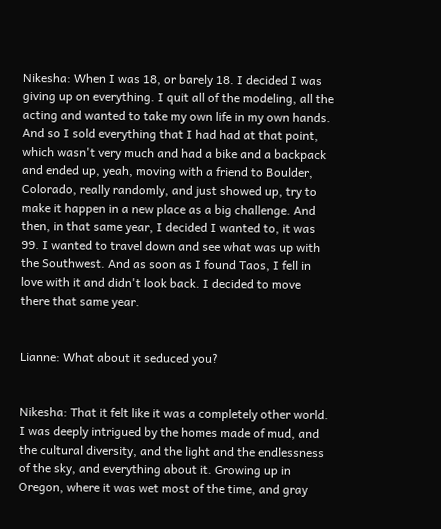Nikesha: When I was 18, or barely 18. I decided I was giving up on everything. I quit all of the modeling, all the acting and wanted to take my own life in my own hands. And so I sold everything that I had had at that point, which wasn't very much and had a bike and a backpack and ended up, yeah, moving with a friend to Boulder, Colorado, really randomly, and just showed up, try to make it happen in a new place as a big challenge. And then, in that same year, I decided I wanted to, it was 99. I wanted to travel down and see what was up with the Southwest. And as soon as I found Taos, I fell in love with it and didn't look back. I decided to move there that same year.


Lianne: What about it seduced you?


Nikesha: That it felt like it was a completely other world. I was deeply intrigued by the homes made of mud, and the cultural diversity, and the light and the endlessness of the sky, and everything about it. Growing up in Oregon, where it was wet most of the time, and gray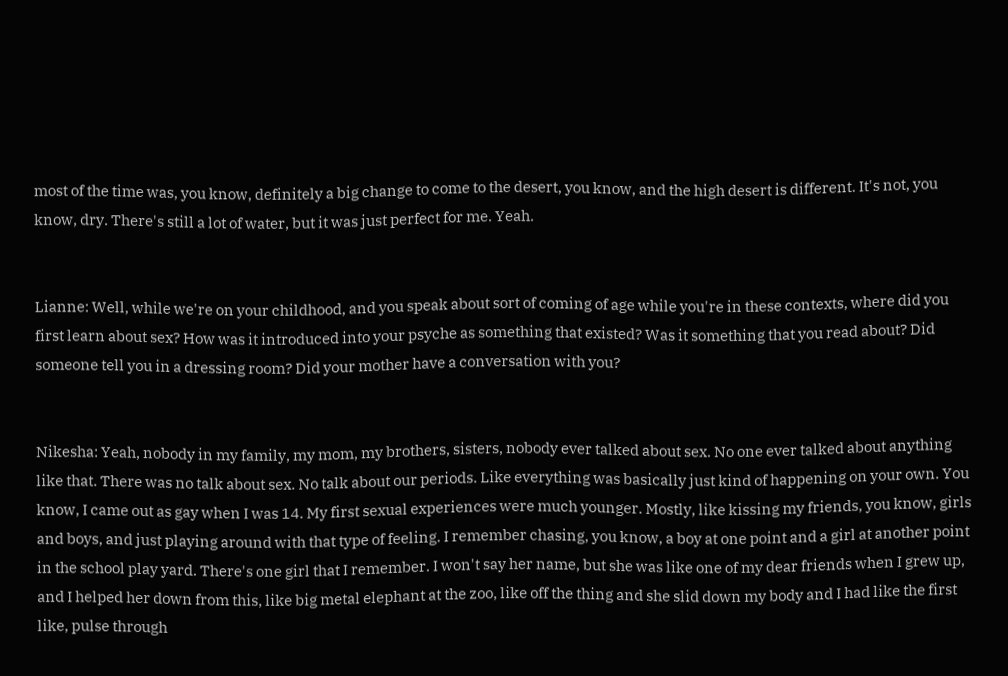most of the time was, you know, definitely a big change to come to the desert, you know, and the high desert is different. It's not, you know, dry. There's still a lot of water, but it was just perfect for me. Yeah.


Lianne: Well, while we're on your childhood, and you speak about sort of coming of age while you're in these contexts, where did you first learn about sex? How was it introduced into your psyche as something that existed? Was it something that you read about? Did someone tell you in a dressing room? Did your mother have a conversation with you?


Nikesha: Yeah, nobody in my family, my mom, my brothers, sisters, nobody ever talked about sex. No one ever talked about anything like that. There was no talk about sex. No talk about our periods. Like everything was basically just kind of happening on your own. You know, I came out as gay when I was 14. My first sexual experiences were much younger. Mostly, like kissing my friends, you know, girls and boys, and just playing around with that type of feeling. I remember chasing, you know, a boy at one point and a girl at another point in the school play yard. There's one girl that I remember. I won't say her name, but she was like one of my dear friends when I grew up, and I helped her down from this, like big metal elephant at the zoo, like off the thing and she slid down my body and I had like the first like, pulse through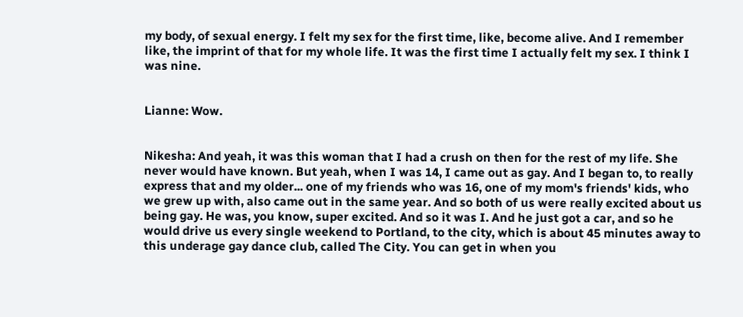my body, of sexual energy. I felt my sex for the first time, like, become alive. And I remember like, the imprint of that for my whole life. It was the first time I actually felt my sex. I think I was nine.


Lianne: Wow.


Nikesha: And yeah, it was this woman that I had a crush on then for the rest of my life. She never would have known. But yeah, when I was 14, I came out as gay. And I began to, to really express that and my older... one of my friends who was 16, one of my mom's friends' kids, who we grew up with, also came out in the same year. And so both of us were really excited about us being gay. He was, you know, super excited. And so it was I. And he just got a car, and so he would drive us every single weekend to Portland, to the city, which is about 45 minutes away to this underage gay dance club, called The City. You can get in when you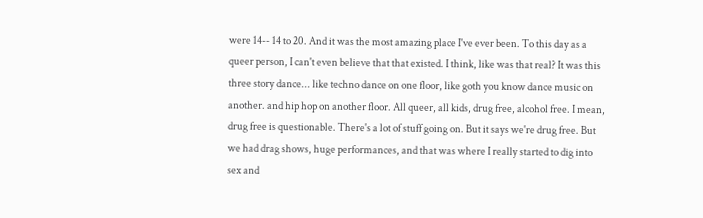were 14-- 14 to 20. And it was the most amazing place I've ever been. To this day as a queer person, I can't even believe that that existed. I think, like was that real? It was this three story dance... like techno dance on one floor, like goth you know dance music on another. and hip hop on another floor. All queer, all kids, drug free, alcohol free. I mean, drug free is questionable. There's a lot of stuff going on. But it says we're drug free. But we had drag shows, huge performances, and that was where I really started to dig into sex and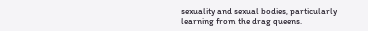sexuality and sexual bodies, particularly learning from the drag queens.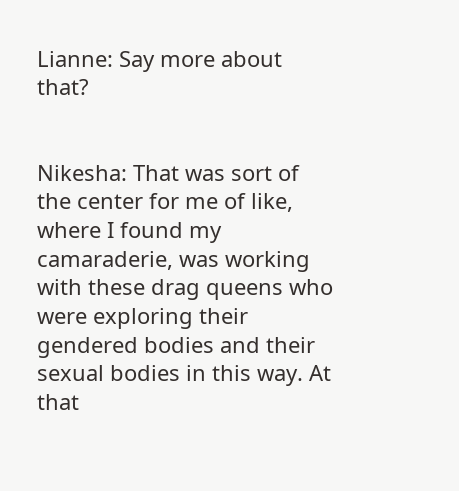Lianne: Say more about that?


Nikesha: That was sort of the center for me of like, where I found my camaraderie, was working with these drag queens who were exploring their gendered bodies and their sexual bodies in this way. At that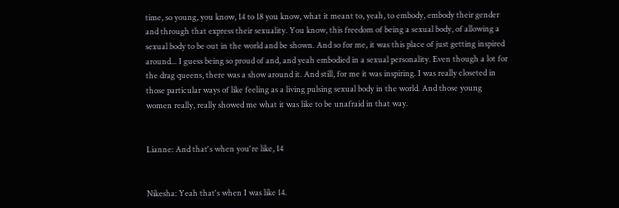time, so young, you know, 14 to 18 you know, what it meant to, yeah, to embody, embody their gender and through that express their sexuality. You know, this freedom of being a sexual body, of allowing a sexual body to be out in the world and be shown. And so for me, it was this place of just getting inspired around... I guess being so proud of and, and yeah embodied in a sexual personality. Even though a lot for the drag queens, there was a show around it. And still, for me it was inspiring. I was really closeted in those particular ways of like feeling as a living pulsing sexual body in the world. And those young women really, really showed me what it was like to be unafraid in that way.


Lianne: And that's when you're like, 14


Nikesha: Yeah that's when I was like 14.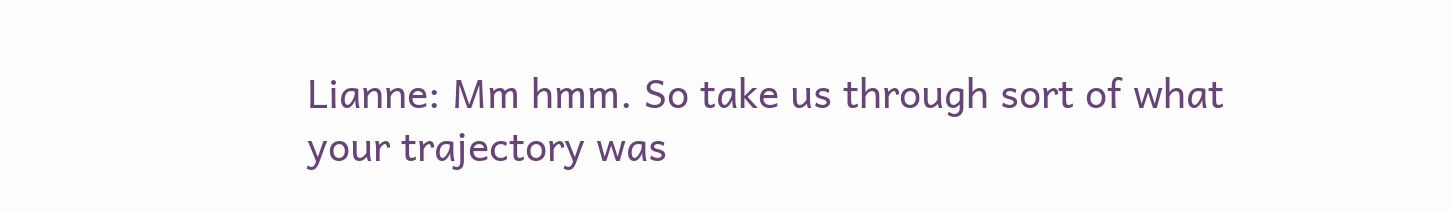Lianne: Mm hmm. So take us through sort of what your trajectory was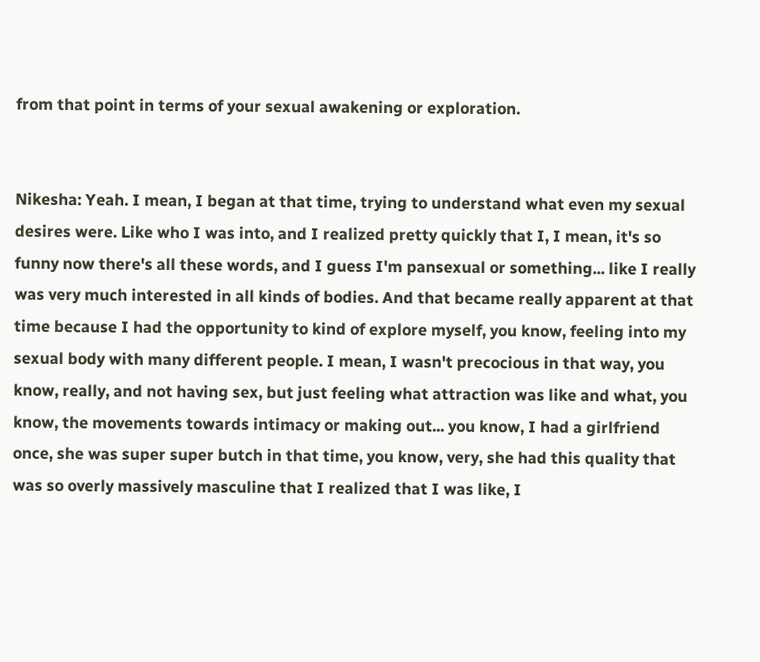from that point in terms of your sexual awakening or exploration.


Nikesha: Yeah. I mean, I began at that time, trying to understand what even my sexual desires were. Like who I was into, and I realized pretty quickly that I, I mean, it's so funny now there's all these words, and I guess I'm pansexual or something... like I really was very much interested in all kinds of bodies. And that became really apparent at that time because I had the opportunity to kind of explore myself, you know, feeling into my sexual body with many different people. I mean, I wasn't precocious in that way, you know, really, and not having sex, but just feeling what attraction was like and what, you know, the movements towards intimacy or making out... you know, I had a girlfriend once, she was super super butch in that time, you know, very, she had this quality that was so overly massively masculine that I realized that I was like, I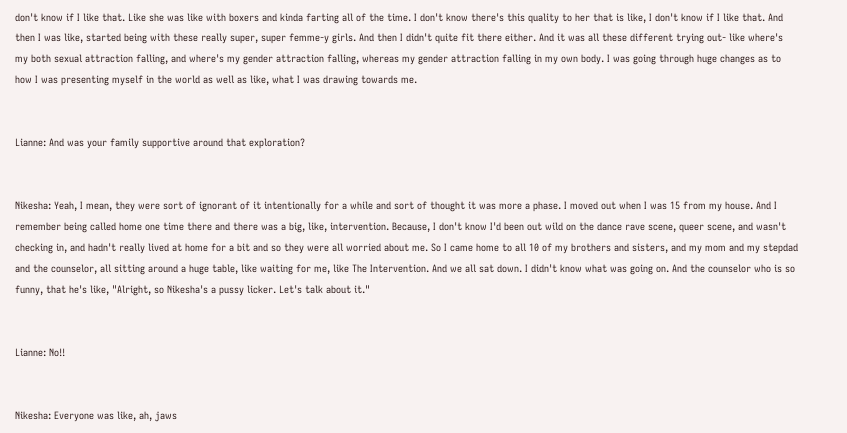don't know if I like that. Like she was like with boxers and kinda farting all of the time. I don't know there's this quality to her that is like, I don't know if I like that. And then I was like, started being with these really super, super femme-y girls. And then I didn't quite fit there either. And it was all these different trying out- like where's my both sexual attraction falling, and where's my gender attraction falling, whereas my gender attraction falling in my own body. I was going through huge changes as to how I was presenting myself in the world as well as like, what I was drawing towards me.


Lianne: And was your family supportive around that exploration?


Nikesha: Yeah, I mean, they were sort of ignorant of it intentionally for a while and sort of thought it was more a phase. I moved out when I was 15 from my house. And I remember being called home one time there and there was a big, like, intervention. Because, I don't know I'd been out wild on the dance rave scene, queer scene, and wasn't checking in, and hadn't really lived at home for a bit and so they were all worried about me. So I came home to all 10 of my brothers and sisters, and my mom and my stepdad and the counselor, all sitting around a huge table, like waiting for me, like The Intervention. And we all sat down. I didn't know what was going on. And the counselor who is so funny, that he's like, "Alright, so Nikesha's a pussy licker. Let's talk about it."


Lianne: No!!


Nikesha: Everyone was like, ah, jaws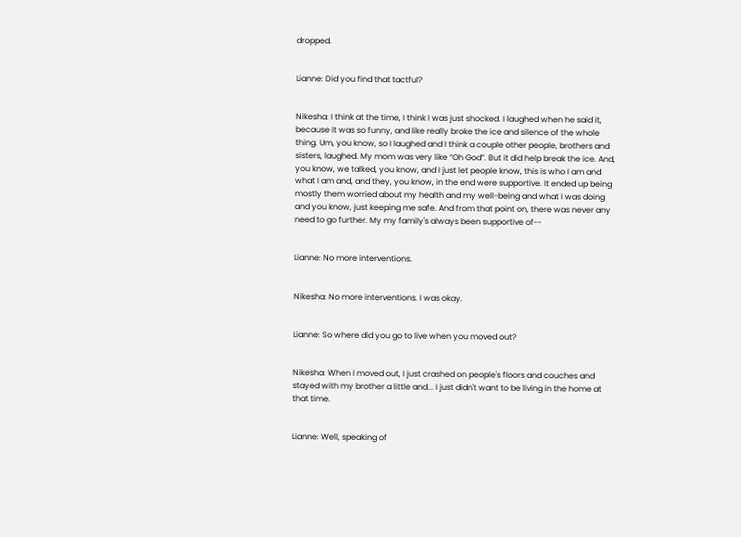dropped.


Lianne: Did you find that tactful?


Nikesha: I think at the time, I think I was just shocked. I laughed when he said it, because it was so funny, and like really broke the ice and silence of the whole thing. Um, you know, so I laughed and I think a couple other people, brothers and sisters, laughed. My mom was very like “Oh God”. But it did help break the ice. And, you know, we talked, you know, and I just let people know, this is who I am and what I am and, and they, you know, in the end were supportive. It ended up being mostly them worried about my health and my well-being and what I was doing and you know, just keeping me safe. And from that point on, there was never any need to go further. My my family's always been supportive of--


Lianne: No more interventions.


Nikesha: No more interventions. I was okay.


Lianne: So where did you go to live when you moved out?


Nikesha: When I moved out, I just crashed on people's floors and couches and stayed with my brother a little and... I just didn't want to be living in the home at that time.


Lianne: Well, speaking of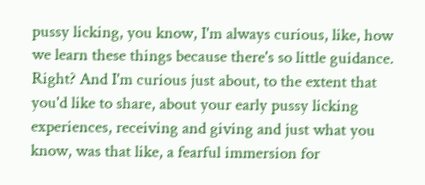pussy licking, you know, I'm always curious, like, how we learn these things because there's so little guidance. Right? And I'm curious just about, to the extent that you'd like to share, about your early pussy licking experiences, receiving and giving and just what you know, was that like, a fearful immersion for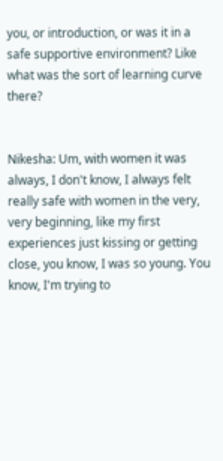you, or introduction, or was it in a safe supportive environment? Like what was the sort of learning curve there?


Nikesha: Um, with women it was always, I don't know, I always felt really safe with women in the very, very beginning, like my first experiences just kissing or getting close, you know, I was so young. You know, I'm trying to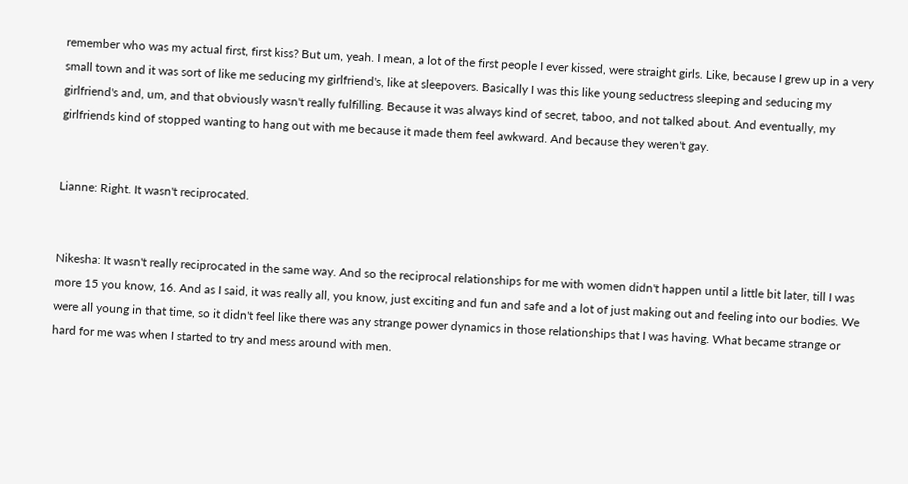remember who was my actual first, first kiss? But um, yeah. I mean, a lot of the first people I ever kissed, were straight girls. Like, because I grew up in a very small town and it was sort of like me seducing my girlfriend's, like at sleepovers. Basically I was this like young seductress sleeping and seducing my girlfriend's and, um, and that obviously wasn't really fulfilling. Because it was always kind of secret, taboo, and not talked about. And eventually, my girlfriends kind of stopped wanting to hang out with me because it made them feel awkward. And because they weren't gay.


Lianne: Right. It wasn't reciprocated.


Nikesha: It wasn't really reciprocated in the same way. And so the reciprocal relationships for me with women didn't happen until a little bit later, till I was more 15 you know, 16. And as I said, it was really all, you know, just exciting and fun and safe and a lot of just making out and feeling into our bodies. We were all young in that time, so it didn't feel like there was any strange power dynamics in those relationships that I was having. What became strange or hard for me was when I started to try and mess around with men.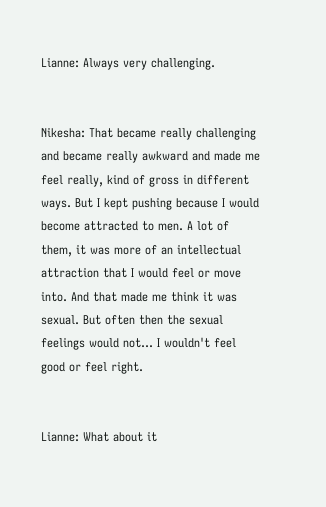Lianne: Always very challenging.


Nikesha: That became really challenging and became really awkward and made me feel really, kind of gross in different ways. But I kept pushing because I would become attracted to men. A lot of them, it was more of an intellectual attraction that I would feel or move into. And that made me think it was sexual. But often then the sexual feelings would not... I wouldn't feel good or feel right.


Lianne: What about it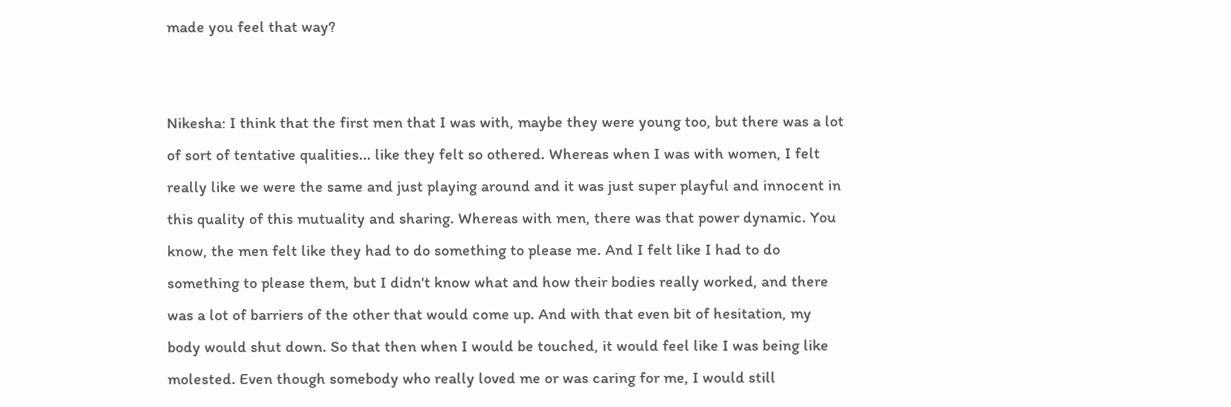made you feel that way?


Nikesha: I think that the first men that I was with, maybe they were young too, but there was a lot of sort of tentative qualities... like they felt so othered. Whereas when I was with women, I felt really like we were the same and just playing around and it was just super playful and innocent in this quality of this mutuality and sharing. Whereas with men, there was that power dynamic. You know, the men felt like they had to do something to please me. And I felt like I had to do something to please them, but I didn't know what and how their bodies really worked, and there was a lot of barriers of the other that would come up. And with that even bit of hesitation, my body would shut down. So that then when I would be touched, it would feel like I was being like molested. Even though somebody who really loved me or was caring for me, I would still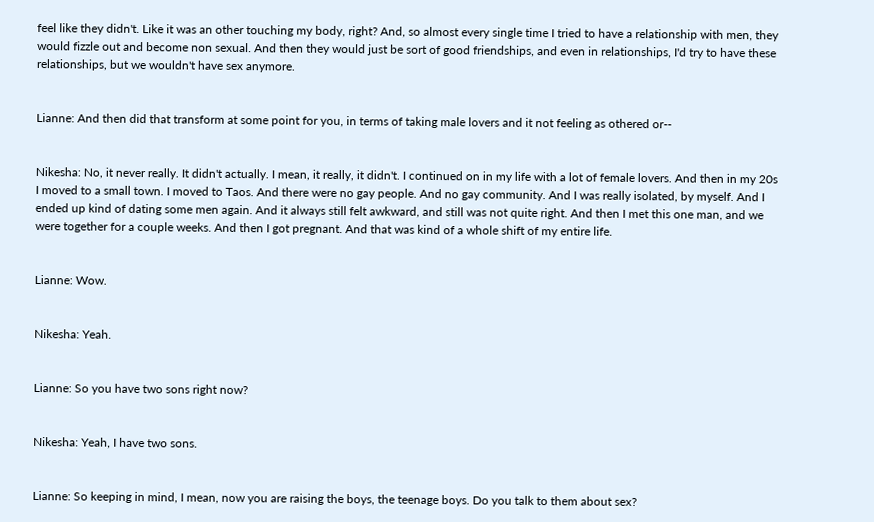feel like they didn't. Like it was an other touching my body, right? And, so almost every single time I tried to have a relationship with men, they would fizzle out and become non sexual. And then they would just be sort of good friendships, and even in relationships, I'd try to have these relationships, but we wouldn't have sex anymore.


Lianne: And then did that transform at some point for you, in terms of taking male lovers and it not feeling as othered or--


Nikesha: No, it never really. It didn't actually. I mean, it really, it didn't. I continued on in my life with a lot of female lovers. And then in my 20s I moved to a small town. I moved to Taos. And there were no gay people. And no gay community. And I was really isolated, by myself. And I ended up kind of dating some men again. And it always still felt awkward, and still was not quite right. And then I met this one man, and we were together for a couple weeks. And then I got pregnant. And that was kind of a whole shift of my entire life.


Lianne: Wow.


Nikesha: Yeah.


Lianne: So you have two sons right now?


Nikesha: Yeah, I have two sons.


Lianne: So keeping in mind, I mean, now you are raising the boys, the teenage boys. Do you talk to them about sex?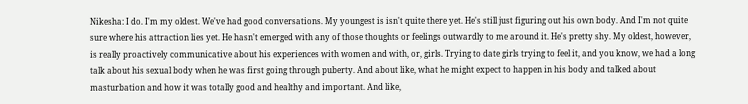Nikesha: I do. I'm my oldest. We've had good conversations. My youngest is isn't quite there yet. He's still just figuring out his own body. And I'm not quite sure where his attraction lies yet. He hasn't emerged with any of those thoughts or feelings outwardly to me around it. He's pretty shy. My oldest, however, is really proactively communicative about his experiences with women and with, or, girls. Trying to date girls trying to feel it, and you know, we had a long talk about his sexual body when he was first going through puberty. And about like, what he might expect to happen in his body and talked about masturbation and how it was totally good and healthy and important. And like,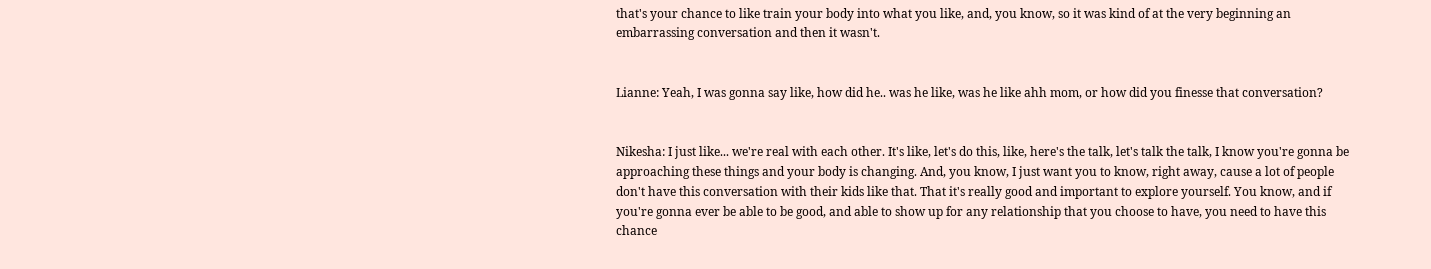that's your chance to like train your body into what you like, and, you know, so it was kind of at the very beginning an embarrassing conversation and then it wasn't.


Lianne: Yeah, I was gonna say like, how did he.. was he like, was he like ahh mom, or how did you finesse that conversation?


Nikesha: I just like... we're real with each other. It's like, let's do this, like, here's the talk, let's talk the talk, I know you're gonna be approaching these things and your body is changing. And, you know, I just want you to know, right away, cause a lot of people don't have this conversation with their kids like that. That it's really good and important to explore yourself. You know, and if you're gonna ever be able to be good, and able to show up for any relationship that you choose to have, you need to have this chance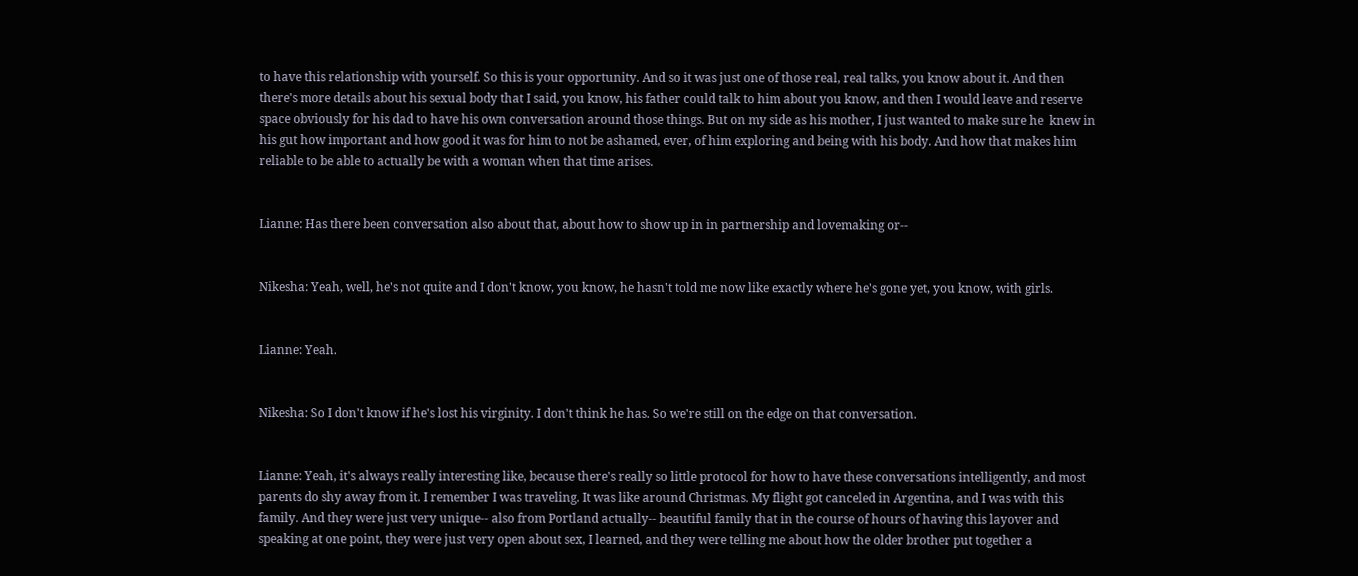to have this relationship with yourself. So this is your opportunity. And so it was just one of those real, real talks, you know about it. And then there's more details about his sexual body that I said, you know, his father could talk to him about you know, and then I would leave and reserve space obviously for his dad to have his own conversation around those things. But on my side as his mother, I just wanted to make sure he  knew in his gut how important and how good it was for him to not be ashamed, ever, of him exploring and being with his body. And how that makes him reliable to be able to actually be with a woman when that time arises.


Lianne: Has there been conversation also about that, about how to show up in in partnership and lovemaking or--


Nikesha: Yeah, well, he's not quite and I don't know, you know, he hasn't told me now like exactly where he's gone yet, you know, with girls.


Lianne: Yeah.


Nikesha: So I don't know if he's lost his virginity. I don't think he has. So we're still on the edge on that conversation.


Lianne: Yeah, it's always really interesting like, because there's really so little protocol for how to have these conversations intelligently, and most parents do shy away from it. I remember I was traveling. It was like around Christmas. My flight got canceled in Argentina, and I was with this family. And they were just very unique-- also from Portland actually-- beautiful family that in the course of hours of having this layover and speaking at one point, they were just very open about sex, I learned, and they were telling me about how the older brother put together a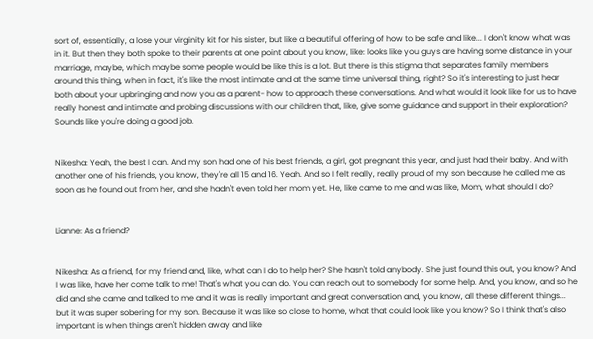sort of, essentially, a lose your virginity kit for his sister, but like a beautiful offering of how to be safe and like... I don't know what was in it. But then they both spoke to their parents at one point about you know, like: looks like you guys are having some distance in your marriage, maybe, which maybe some people would be like this is a lot. But there is this stigma that separates family members around this thing, when in fact, it's like the most intimate and at the same time universal thing, right? So it's interesting to just hear both about your upbringing and now you as a parent- how to approach these conversations. And what would it look like for us to have really honest and intimate and probing discussions with our children that, like, give some guidance and support in their exploration? Sounds like you're doing a good job.


Nikesha: Yeah, the best I can. And my son had one of his best friends, a girl, got pregnant this year, and just had their baby. And with another one of his friends, you know, they're all 15 and 16. Yeah. And so I felt really, really proud of my son because he called me as soon as he found out from her, and she hadn't even told her mom yet. He, like came to me and was like, Mom, what should I do?


Lianne: As a friend?


Nikesha: As a friend, for my friend and, like, what can I do to help her? She hasn't told anybody. She just found this out, you know? And I was like, have her come talk to me! That's what you can do. You can reach out to somebody for some help. And, you know, and so he did and she came and talked to me and it was is really important and great conversation and, you know, all these different things... but it was super sobering for my son. Because it was like so close to home, what that could look like you know? So I think that's also important is when things aren't hidden away and like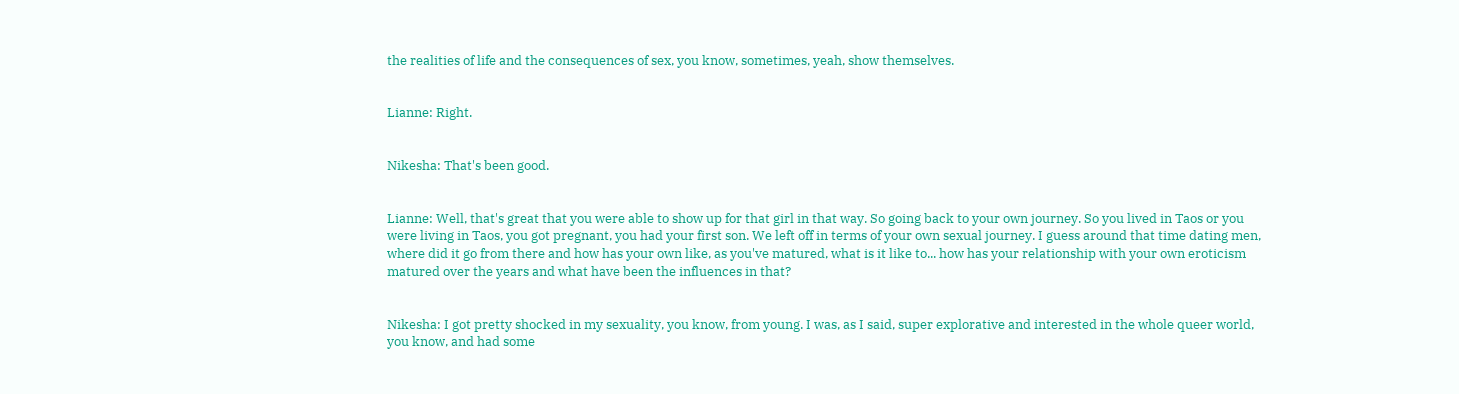the realities of life and the consequences of sex, you know, sometimes, yeah, show themselves.


Lianne: Right.


Nikesha: That's been good.


Lianne: Well, that's great that you were able to show up for that girl in that way. So going back to your own journey. So you lived in Taos or you were living in Taos, you got pregnant, you had your first son. We left off in terms of your own sexual journey. I guess around that time dating men, where did it go from there and how has your own like, as you've matured, what is it like to... how has your relationship with your own eroticism matured over the years and what have been the influences in that?


Nikesha: I got pretty shocked in my sexuality, you know, from young. I was, as I said, super explorative and interested in the whole queer world, you know, and had some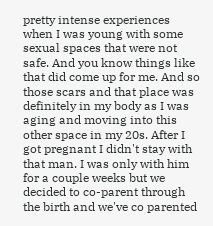pretty intense experiences when I was young with some sexual spaces that were not safe. And you know things like that did come up for me. And so those scars and that place was definitely in my body as I was aging and moving into this other space in my 20s. After I got pregnant I didn't stay with that man. I was only with him for a couple weeks but we decided to co-parent through the birth and we've co parented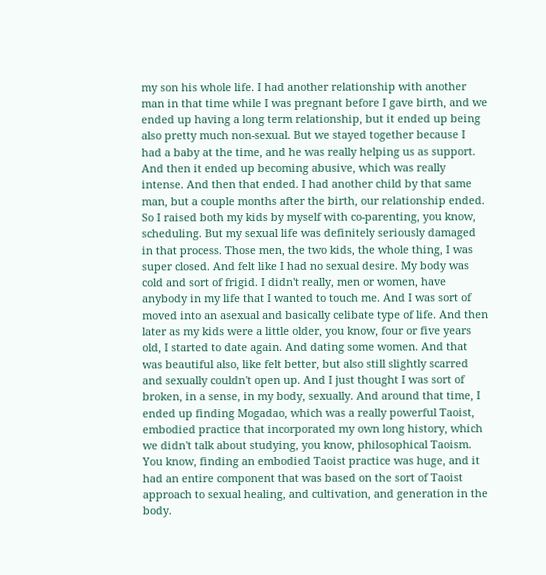my son his whole life. I had another relationship with another man in that time while I was pregnant before I gave birth, and we ended up having a long term relationship, but it ended up being also pretty much non-sexual. But we stayed together because I had a baby at the time, and he was really helping us as support. And then it ended up becoming abusive, which was really intense. And then that ended. I had another child by that same man, but a couple months after the birth, our relationship ended. So I raised both my kids by myself with co-parenting, you know, scheduling. But my sexual life was definitely seriously damaged in that process. Those men, the two kids, the whole thing, I was super closed. And felt like I had no sexual desire. My body was cold and sort of frigid. I didn't really, men or women, have anybody in my life that I wanted to touch me. And I was sort of moved into an asexual and basically celibate type of life. And then later as my kids were a little older, you know, four or five years old, I started to date again. And dating some women. And that was beautiful also, like felt better, but also still slightly scarred and sexually couldn't open up. And I just thought I was sort of broken, in a sense, in my body, sexually. And around that time, I ended up finding Mogadao, which was a really powerful Taoist, embodied practice that incorporated my own long history, which we didn't talk about studying, you know, philosophical Taoism. You know, finding an embodied Taoist practice was huge, and it had an entire component that was based on the sort of Taoist approach to sexual healing, and cultivation, and generation in the body.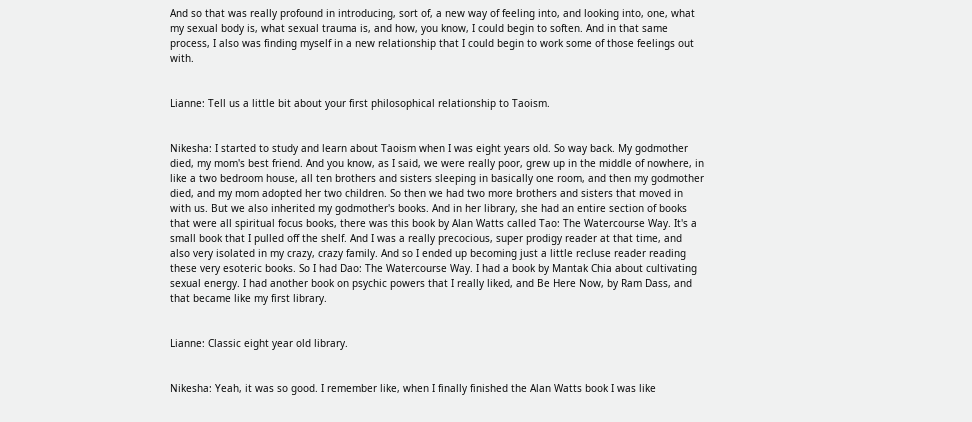And so that was really profound in introducing, sort of, a new way of feeling into, and looking into, one, what my sexual body is, what sexual trauma is, and how, you know, I could begin to soften. And in that same process, I also was finding myself in a new relationship that I could begin to work some of those feelings out with.


Lianne: Tell us a little bit about your first philosophical relationship to Taoism.


Nikesha: I started to study and learn about Taoism when I was eight years old. So way back. My godmother died, my mom's best friend. And you know, as I said, we were really poor, grew up in the middle of nowhere, in like a two bedroom house, all ten brothers and sisters sleeping in basically one room, and then my godmother died, and my mom adopted her two children. So then we had two more brothers and sisters that moved in with us. But we also inherited my godmother's books. And in her library, she had an entire section of books that were all spiritual focus books, there was this book by Alan Watts called Tao: The Watercourse Way. It's a small book that I pulled off the shelf. And I was a really precocious, super prodigy reader at that time, and also very isolated in my crazy, crazy family. And so I ended up becoming just a little recluse reader reading these very esoteric books. So I had Dao: The Watercourse Way. I had a book by Mantak Chia about cultivating sexual energy. I had another book on psychic powers that I really liked, and Be Here Now, by Ram Dass, and that became like my first library.


Lianne: Classic eight year old library.


Nikesha: Yeah, it was so good. I remember like, when I finally finished the Alan Watts book I was like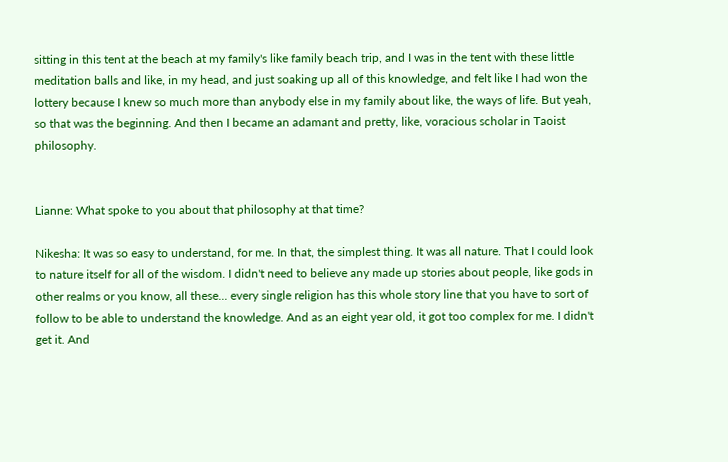sitting in this tent at the beach at my family's like family beach trip, and I was in the tent with these little meditation balls and like, in my head, and just soaking up all of this knowledge, and felt like I had won the lottery because I knew so much more than anybody else in my family about like, the ways of life. But yeah, so that was the beginning. And then I became an adamant and pretty, like, voracious scholar in Taoist philosophy.


Lianne: What spoke to you about that philosophy at that time?

Nikesha: It was so easy to understand, for me. In that, the simplest thing. It was all nature. That I could look to nature itself for all of the wisdom. I didn't need to believe any made up stories about people, like gods in other realms or you know, all these... every single religion has this whole story line that you have to sort of follow to be able to understand the knowledge. And as an eight year old, it got too complex for me. I didn't get it. And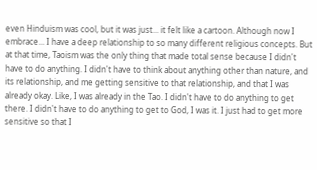even Hinduism was cool, but it was just... it felt like a cartoon. Although now I embrace... I have a deep relationship to so many different religious concepts. But at that time, Taoism was the only thing that made total sense because I didn't have to do anything. I didn't have to think about anything other than nature, and its relationship, and me getting sensitive to that relationship, and that I was already okay. Like, I was already in the Tao. I didn't have to do anything to get there. I didn't have to do anything to get to God, I was it. I just had to get more sensitive so that I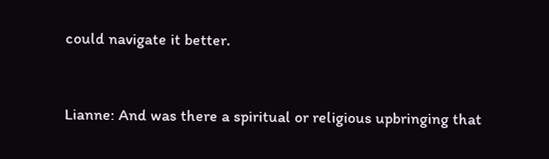could navigate it better.


Lianne: And was there a spiritual or religious upbringing that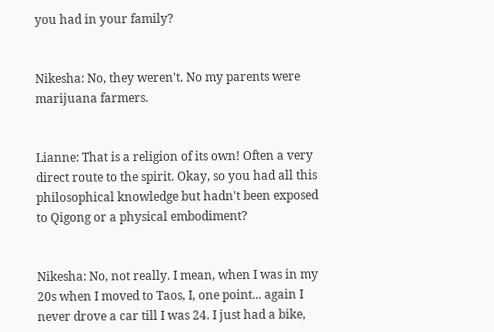you had in your family?


Nikesha: No, they weren't. No my parents were marijuana farmers.


Lianne: That is a religion of its own! Often a very direct route to the spirit. Okay, so you had all this philosophical knowledge but hadn't been exposed to Qigong or a physical embodiment?


Nikesha: No, not really. I mean, when I was in my 20s when I moved to Taos, I, one point... again I never drove a car till I was 24. I just had a bike,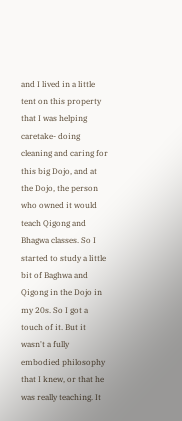and I lived in a little tent on this property that I was helping caretake- doing cleaning and caring for this big Dojo, and at the Dojo, the person who owned it would teach Qigong and Bhagwa classes. So I started to study a little bit of Baghwa and Qigong in the Dojo in my 20s. So I got a touch of it. But it wasn't a fully embodied philosophy that I knew, or that he was really teaching. It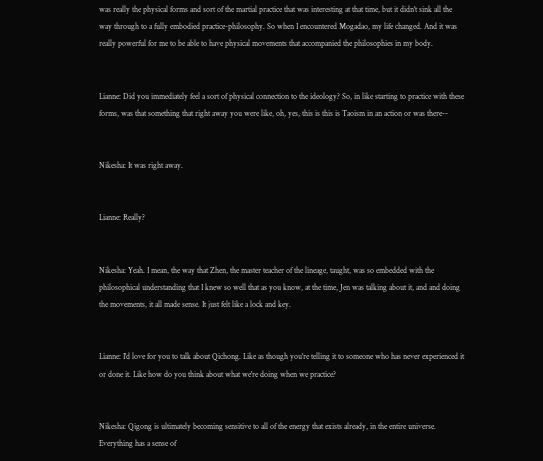was really the physical forms and sort of the martial practice that was interesting at that time, but it didn't sink all the way through to a fully embodied practice-philosophy. So when I encountered Mogadao, my life changed. And it was really powerful for me to be able to have physical movements that accompanied the philosophies in my body.


Lianne: Did you immediately feel a sort of physical connection to the ideology? So, in like starting to practice with these forms, was that something that right away you were like, oh, yes, this is this is Taoism in an action or was there--


Nikesha: It was right away.


Lianne: Really?


Nikesha: Yeah. I mean, the way that Zhen, the master teacher of the lineage, taught, was so embedded with the philosophical understanding that I knew so well that as you know, at the time, Jen was talking about it, and and doing the movements, it all made sense. It just felt like a lock and key.


Lianne: I'd love for you to talk about Qichong. Like as though you're telling it to someone who has never experienced it or done it. Like how do you think about what we're doing when we practice?


Nikesha: Qigong is ultimately becoming sensitive to all of the energy that exists already, in the entire universe. Everything has a sense of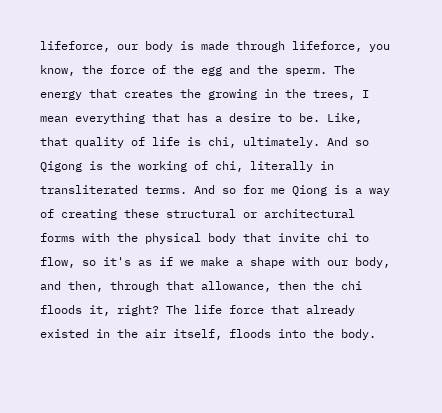lifeforce, our body is made through lifeforce, you know, the force of the egg and the sperm. The energy that creates the growing in the trees, I mean everything that has a desire to be. Like, that quality of life is chi, ultimately. And so Qigong is the working of chi, literally in transliterated terms. And so for me Qiong is a way of creating these structural or architectural forms with the physical body that invite chi to flow, so it's as if we make a shape with our body, and then, through that allowance, then the chi floods it, right? The life force that already existed in the air itself, floods into the body.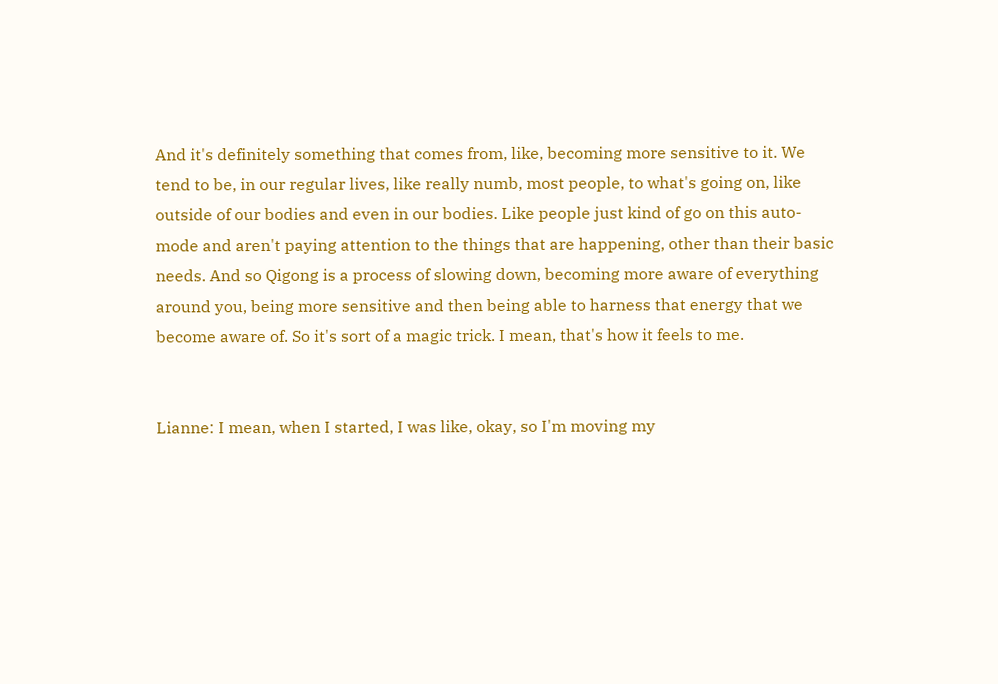And it's definitely something that comes from, like, becoming more sensitive to it. We tend to be, in our regular lives, like really numb, most people, to what's going on, like outside of our bodies and even in our bodies. Like people just kind of go on this auto-mode and aren't paying attention to the things that are happening, other than their basic needs. And so Qigong is a process of slowing down, becoming more aware of everything around you, being more sensitive and then being able to harness that energy that we become aware of. So it's sort of a magic trick. I mean, that's how it feels to me.


Lianne: I mean, when I started, I was like, okay, so I'm moving my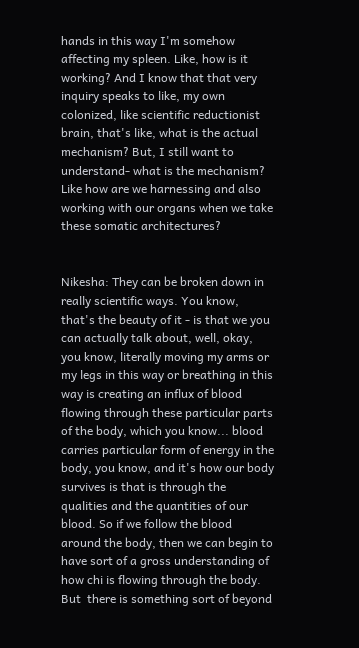hands in this way I'm somehow affecting my spleen. Like, how is it working? And I know that that very inquiry speaks to like, my own colonized, like scientific reductionist brain, that's like, what is the actual mechanism? But, I still want to understand- what is the mechanism? Like how are we harnessing and also working with our organs when we take these somatic architectures?


Nikesha: They can be broken down in really scientific ways. You know, that's the beauty of it - is that we you can actually talk about, well, okay, you know, literally moving my arms or my legs in this way or breathing in this way is creating an influx of blood flowing through these particular parts of the body, which you know... blood carries particular form of energy in the body, you know, and it's how our body survives is that is through the qualities and the quantities of our blood. So if we follow the blood around the body, then we can begin to have sort of a gross understanding of how chi is flowing through the body. But  there is something sort of beyond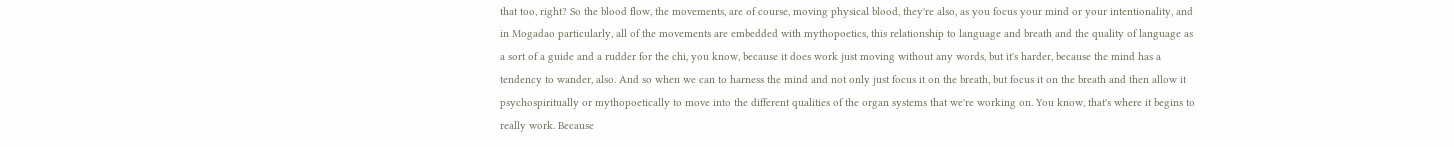that too, right? So the blood flow, the movements, are of course, moving physical blood, they're also, as you focus your mind or your intentionality, and in Mogadao particularly, all of the movements are embedded with mythopoetics, this relationship to language and breath and the quality of language as a sort of a guide and a rudder for the chi, you know, because it does work just moving without any words, but it's harder, because the mind has a tendency to wander, also. And so when we can to harness the mind and not only just focus it on the breath, but focus it on the breath and then allow it psychospiritually or mythopoetically to move into the different qualities of the organ systems that we're working on. You know, that's where it begins to really work. Because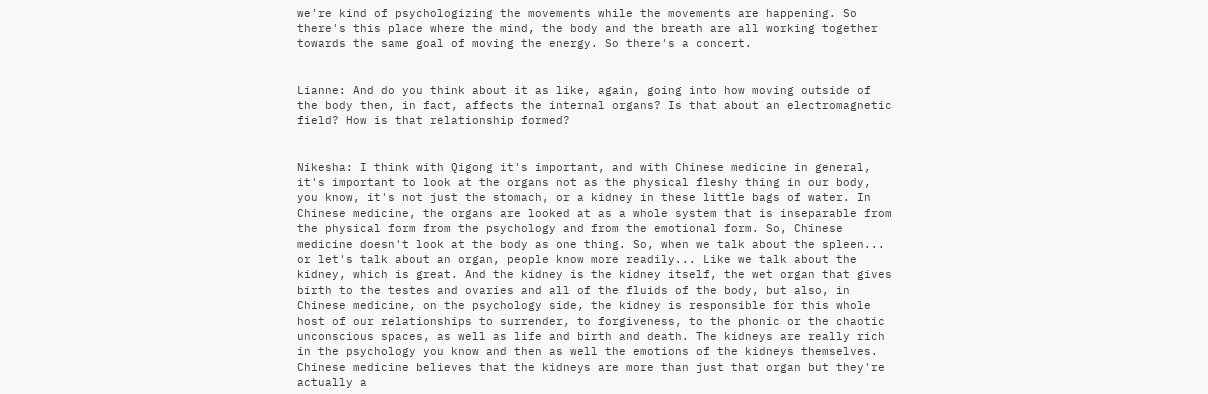we're kind of psychologizing the movements while the movements are happening. So there's this place where the mind, the body and the breath are all working together towards the same goal of moving the energy. So there's a concert.


Lianne: And do you think about it as like, again, going into how moving outside of the body then, in fact, affects the internal organs? Is that about an electromagnetic field? How is that relationship formed?


Nikesha: I think with Qigong it's important, and with Chinese medicine in general, it's important to look at the organs not as the physical fleshy thing in our body, you know, it's not just the stomach, or a kidney in these little bags of water. In Chinese medicine, the organs are looked at as a whole system that is inseparable from the physical form from the psychology and from the emotional form. So, Chinese medicine doesn't look at the body as one thing. So, when we talk about the spleen... or let's talk about an organ, people know more readily... Like we talk about the kidney, which is great. And the kidney is the kidney itself, the wet organ that gives birth to the testes and ovaries and all of the fluids of the body, but also, in Chinese medicine, on the psychology side, the kidney is responsible for this whole host of our relationships to surrender, to forgiveness, to the phonic or the chaotic unconscious spaces, as well as life and birth and death. The kidneys are really rich in the psychology you know and then as well the emotions of the kidneys themselves. Chinese medicine believes that the kidneys are more than just that organ but they're actually a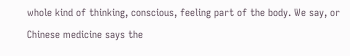whole kind of thinking, conscious, feeling part of the body. We say, or Chinese medicine says the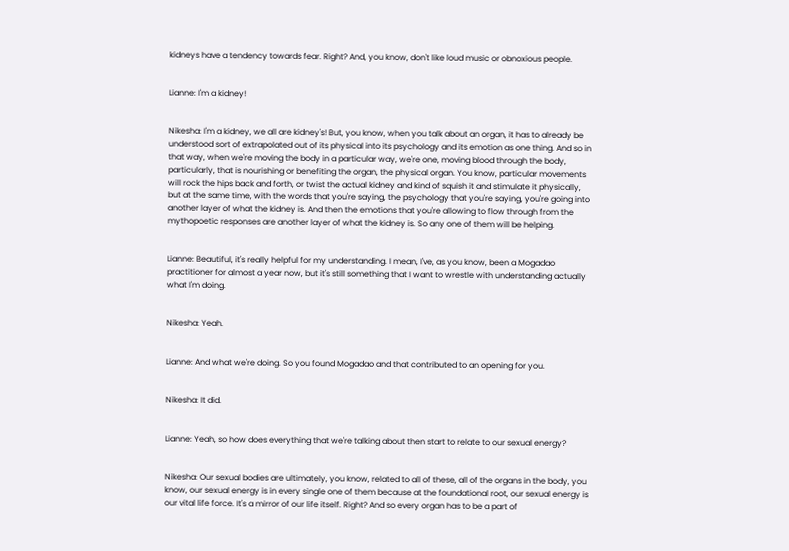kidneys have a tendency towards fear. Right? And, you know, don't like loud music or obnoxious people.


Lianne: I'm a kidney!


Nikesha: I'm a kidney, we all are kidney's! But, you know, when you talk about an organ, it has to already be understood sort of extrapolated out of its physical into its psychology and its emotion as one thing. And so in that way, when we're moving the body in a particular way, we're one, moving blood through the body, particularly, that is nourishing or benefiting the organ, the physical organ. You know, particular movements will rock the hips back and forth, or twist the actual kidney and kind of squish it and stimulate it physically, but at the same time, with the words that you're saying, the psychology that you're saying, you're going into another layer of what the kidney is. And then the emotions that you're allowing to flow through from the mythopoetic responses are another layer of what the kidney is. So any one of them will be helping.


Lianne: Beautiful, it's really helpful for my understanding. I mean, I've, as you know, been a Mogadao practitioner for almost a year now, but it's still something that I want to wrestle with understanding actually what I'm doing.


Nikesha: Yeah.


Lianne: And what we're doing. So you found Mogadao and that contributed to an opening for you.


Nikesha: It did.


Lianne: Yeah, so how does everything that we're talking about then start to relate to our sexual energy?


Nikesha: Our sexual bodies are ultimately, you know, related to all of these, all of the organs in the body, you know, our sexual energy is in every single one of them because at the foundational root, our sexual energy is our vital life force. It's a mirror of our life itself. Right? And so every organ has to be a part of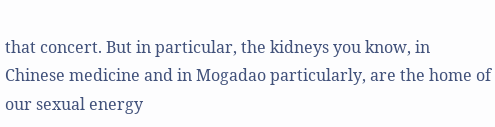that concert. But in particular, the kidneys you know, in Chinese medicine and in Mogadao particularly, are the home of our sexual energy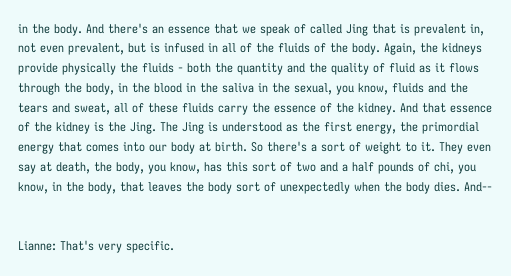in the body. And there's an essence that we speak of called Jing that is prevalent in, not even prevalent, but is infused in all of the fluids of the body. Again, the kidneys provide physically the fluids - both the quantity and the quality of fluid as it flows through the body, in the blood in the saliva in the sexual, you know, fluids and the tears and sweat, all of these fluids carry the essence of the kidney. And that essence of the kidney is the Jing. The Jing is understood as the first energy, the primordial energy that comes into our body at birth. So there's a sort of weight to it. They even say at death, the body, you know, has this sort of two and a half pounds of chi, you know, in the body, that leaves the body sort of unexpectedly when the body dies. And--


Lianne: That's very specific.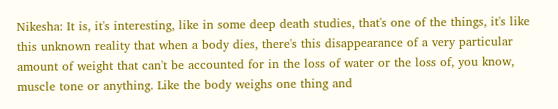Nikesha: It is, it's interesting, like in some deep death studies, that's one of the things, it's like this unknown reality that when a body dies, there's this disappearance of a very particular amount of weight that can't be accounted for in the loss of water or the loss of, you know, muscle tone or anything. Like the body weighs one thing and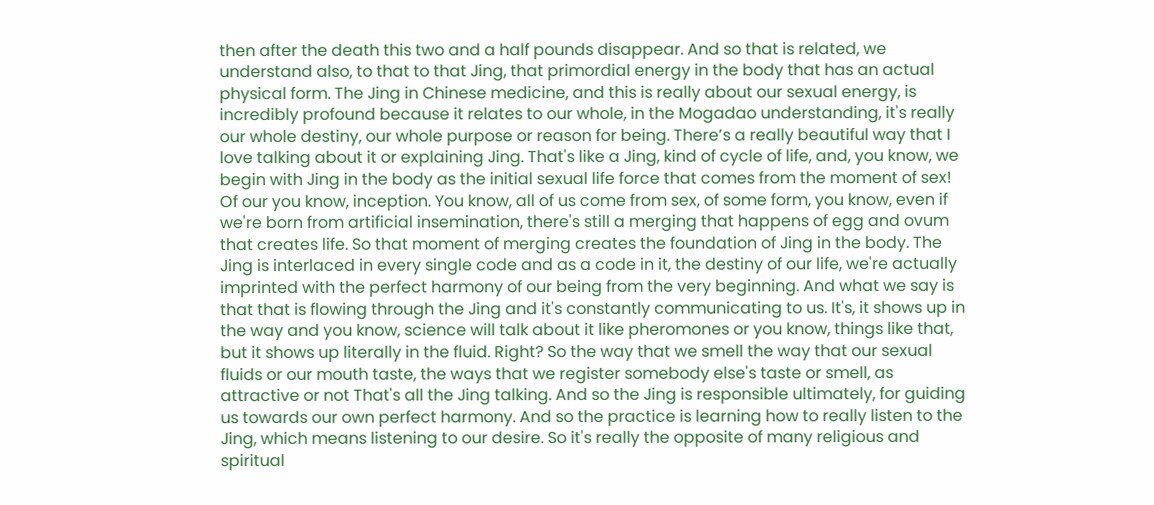then after the death this two and a half pounds disappear. And so that is related, we understand also, to that to that Jing, that primordial energy in the body that has an actual physical form. The Jing in Chinese medicine, and this is really about our sexual energy, is incredibly profound because it relates to our whole, in the Mogadao understanding, it's really our whole destiny, our whole purpose or reason for being. There’s a really beautiful way that I love talking about it or explaining Jing. That's like a Jing, kind of cycle of life, and, you know, we begin with Jing in the body as the initial sexual life force that comes from the moment of sex! Of our you know, inception. You know, all of us come from sex, of some form, you know, even if we're born from artificial insemination, there's still a merging that happens of egg and ovum that creates life. So that moment of merging creates the foundation of Jing in the body. The Jing is interlaced in every single code and as a code in it, the destiny of our life, we're actually imprinted with the perfect harmony of our being from the very beginning. And what we say is that that is flowing through the Jing and it's constantly communicating to us. It's, it shows up in the way and you know, science will talk about it like pheromones or you know, things like that, but it shows up literally in the fluid. Right? So the way that we smell the way that our sexual fluids or our mouth taste, the ways that we register somebody else's taste or smell, as attractive or not That's all the Jing talking. And so the Jing is responsible ultimately, for guiding us towards our own perfect harmony. And so the practice is learning how to really listen to the Jing, which means listening to our desire. So it's really the opposite of many religious and spiritual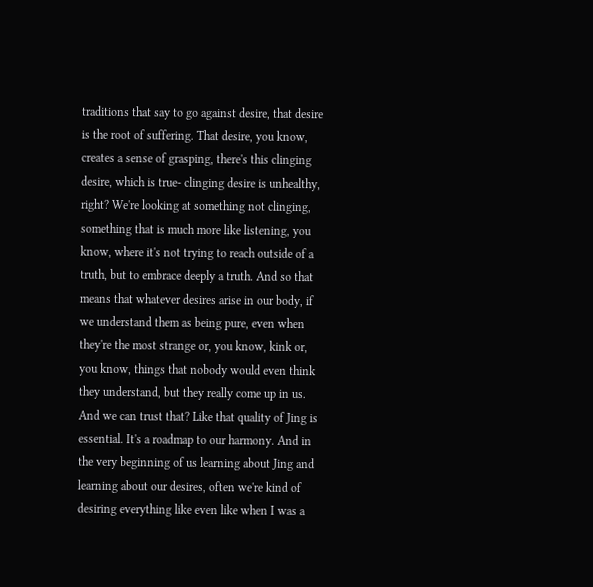traditions that say to go against desire, that desire is the root of suffering. That desire, you know, creates a sense of grasping, there's this clinging desire, which is true- clinging desire is unhealthy, right? We're looking at something not clinging, something that is much more like listening, you know, where it's not trying to reach outside of a truth, but to embrace deeply a truth. And so that means that whatever desires arise in our body, if we understand them as being pure, even when they're the most strange or, you know, kink or, you know, things that nobody would even think they understand, but they really come up in us. And we can trust that? Like that quality of Jing is essential. It's a roadmap to our harmony. And in the very beginning of us learning about Jing and learning about our desires, often we're kind of desiring everything like even like when I was a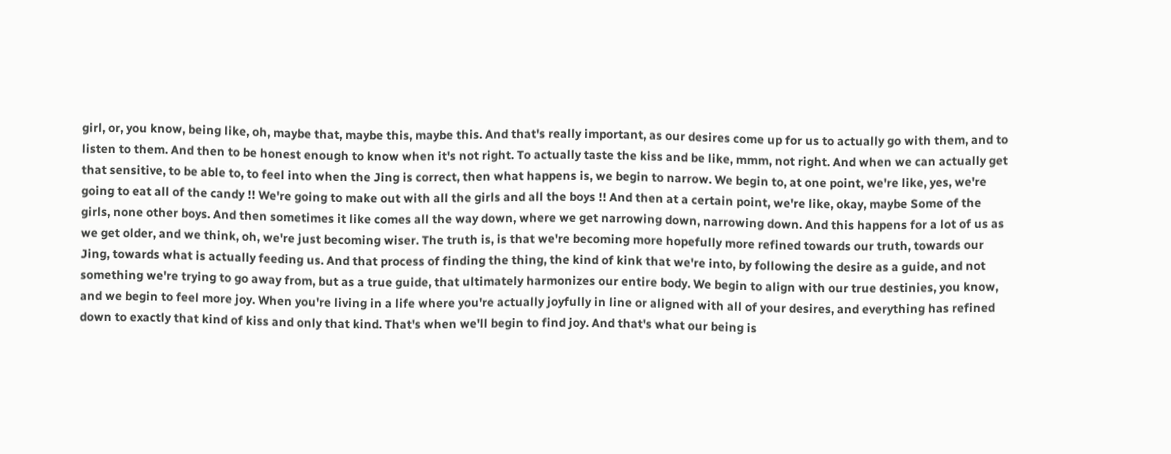girl, or, you know, being like, oh, maybe that, maybe this, maybe this. And that's really important, as our desires come up for us to actually go with them, and to listen to them. And then to be honest enough to know when it's not right. To actually taste the kiss and be like, mmm, not right. And when we can actually get that sensitive, to be able to, to feel into when the Jing is correct, then what happens is, we begin to narrow. We begin to, at one point, we're like, yes, we're going to eat all of the candy !! We're going to make out with all the girls and all the boys !! And then at a certain point, we're like, okay, maybe Some of the girls, none other boys. And then sometimes it like comes all the way down, where we get narrowing down, narrowing down. And this happens for a lot of us as we get older, and we think, oh, we're just becoming wiser. The truth is, is that we're becoming more hopefully more refined towards our truth, towards our Jing, towards what is actually feeding us. And that process of finding the thing, the kind of kink that we're into, by following the desire as a guide, and not something we're trying to go away from, but as a true guide, that ultimately harmonizes our entire body. We begin to align with our true destinies, you know, and we begin to feel more joy. When you're living in a life where you're actually joyfully in line or aligned with all of your desires, and everything has refined down to exactly that kind of kiss and only that kind. That's when we'll begin to find joy. And that's what our being is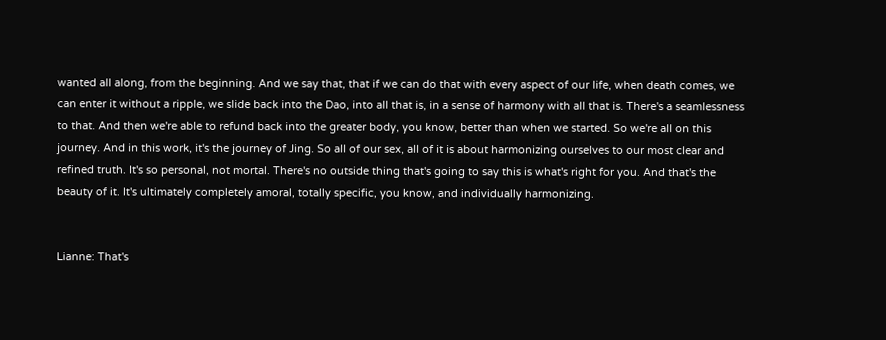wanted all along, from the beginning. And we say that, that if we can do that with every aspect of our life, when death comes, we can enter it without a ripple, we slide back into the Dao, into all that is, in a sense of harmony with all that is. There's a seamlessness to that. And then we're able to refund back into the greater body, you know, better than when we started. So we're all on this journey. And in this work, it's the journey of Jing. So all of our sex, all of it is about harmonizing ourselves to our most clear and refined truth. It's so personal, not mortal. There's no outside thing that's going to say this is what's right for you. And that's the beauty of it. It's ultimately completely amoral, totally specific, you know, and individually harmonizing.


Lianne: That's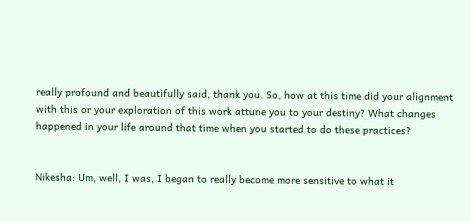really profound and beautifully said, thank you. So, how at this time did your alignment with this or your exploration of this work attune you to your destiny? What changes happened in your life around that time when you started to do these practices?


Nikesha: Um, well, I was, I began to really become more sensitive to what it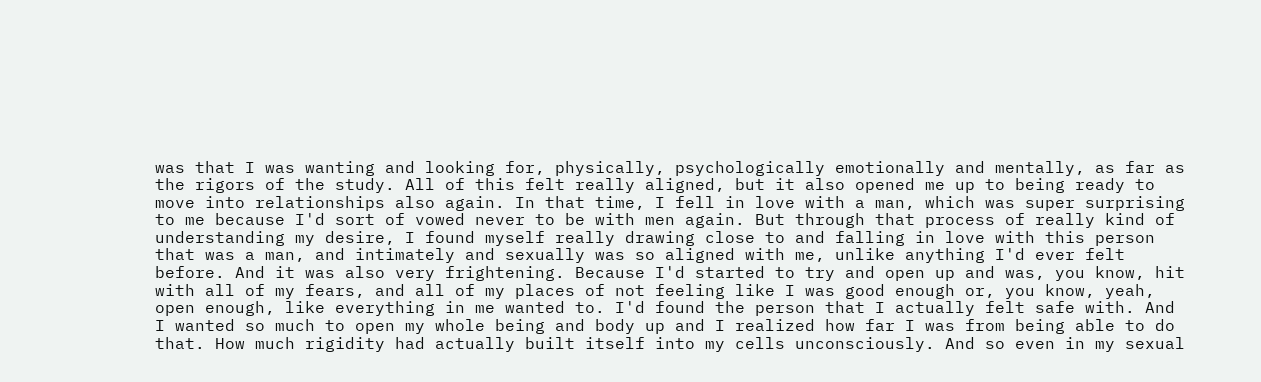was that I was wanting and looking for, physically, psychologically emotionally and mentally, as far as the rigors of the study. All of this felt really aligned, but it also opened me up to being ready to move into relationships also again. In that time, I fell in love with a man, which was super surprising to me because I'd sort of vowed never to be with men again. But through that process of really kind of understanding my desire, I found myself really drawing close to and falling in love with this person that was a man, and intimately and sexually was so aligned with me, unlike anything I'd ever felt before. And it was also very frightening. Because I'd started to try and open up and was, you know, hit with all of my fears, and all of my places of not feeling like I was good enough or, you know, yeah, open enough, like everything in me wanted to. I'd found the person that I actually felt safe with. And I wanted so much to open my whole being and body up and I realized how far I was from being able to do that. How much rigidity had actually built itself into my cells unconsciously. And so even in my sexual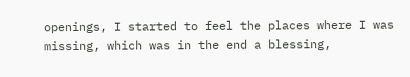openings, I started to feel the places where I was missing, which was in the end a blessing,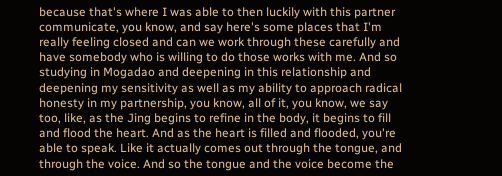because that's where I was able to then luckily with this partner communicate, you know, and say here's some places that I'm really feeling closed and can we work through these carefully and have somebody who is willing to do those works with me. And so studying in Mogadao and deepening in this relationship and deepening my sensitivity as well as my ability to approach radical honesty in my partnership, you know, all of it, you know, we say too, like, as the Jing begins to refine in the body, it begins to fill and flood the heart. And as the heart is filled and flooded, you're able to speak. Like it actually comes out through the tongue, and through the voice. And so the tongue and the voice become the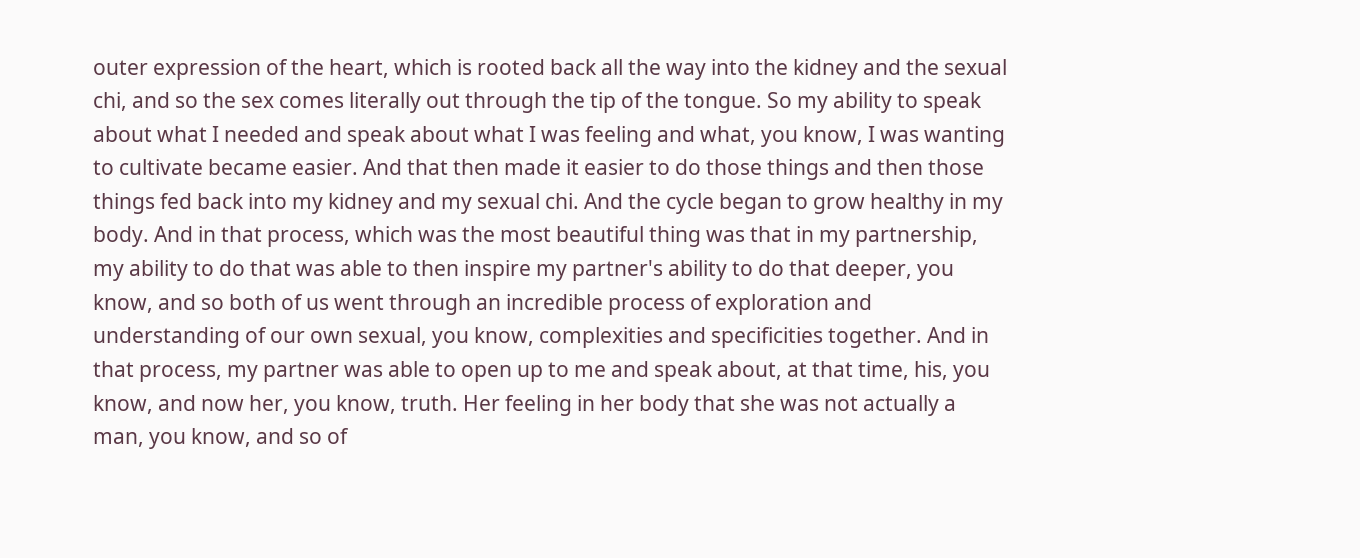outer expression of the heart, which is rooted back all the way into the kidney and the sexual chi, and so the sex comes literally out through the tip of the tongue. So my ability to speak about what I needed and speak about what I was feeling and what, you know, I was wanting to cultivate became easier. And that then made it easier to do those things and then those things fed back into my kidney and my sexual chi. And the cycle began to grow healthy in my body. And in that process, which was the most beautiful thing was that in my partnership, my ability to do that was able to then inspire my partner's ability to do that deeper, you know, and so both of us went through an incredible process of exploration and understanding of our own sexual, you know, complexities and specificities together. And in that process, my partner was able to open up to me and speak about, at that time, his, you know, and now her, you know, truth. Her feeling in her body that she was not actually a man, you know, and so of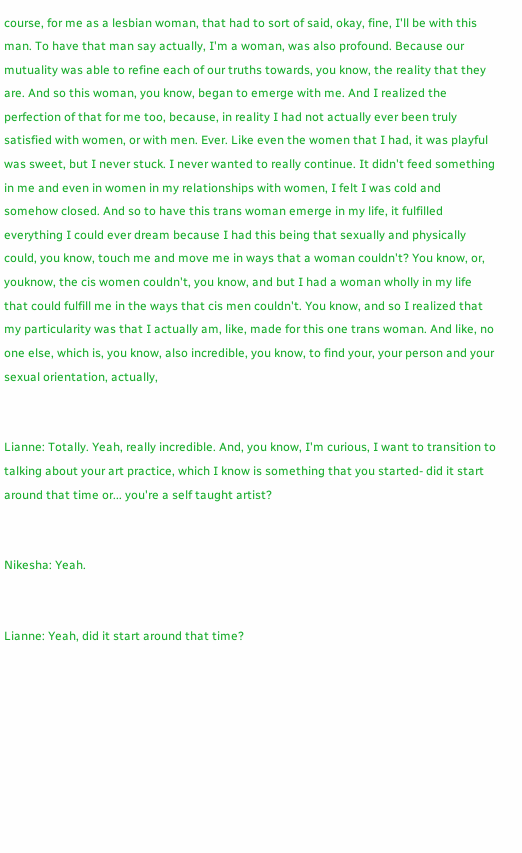course, for me as a lesbian woman, that had to sort of said, okay, fine, I'll be with this man. To have that man say actually, I'm a woman, was also profound. Because our mutuality was able to refine each of our truths towards, you know, the reality that they are. And so this woman, you know, began to emerge with me. And I realized the perfection of that for me too, because, in reality I had not actually ever been truly satisfied with women, or with men. Ever. Like even the women that I had, it was playful was sweet, but I never stuck. I never wanted to really continue. It didn't feed something in me and even in women in my relationships with women, I felt I was cold and somehow closed. And so to have this trans woman emerge in my life, it fulfilled everything I could ever dream because I had this being that sexually and physically could, you know, touch me and move me in ways that a woman couldn't? You know, or, youknow, the cis women couldn't, you know, and but I had a woman wholly in my life that could fulfill me in the ways that cis men couldn't. You know, and so I realized that my particularity was that I actually am, like, made for this one trans woman. And like, no one else, which is, you know, also incredible, you know, to find your, your person and your sexual orientation, actually,


Lianne: Totally. Yeah, really incredible. And, you know, I'm curious, I want to transition to talking about your art practice, which I know is something that you started- did it start around that time or... you're a self taught artist?


Nikesha: Yeah.


Lianne: Yeah, did it start around that time?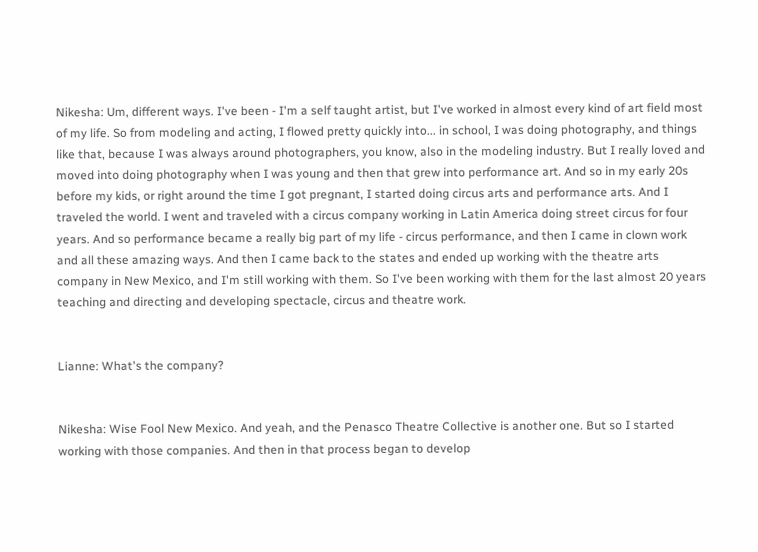Nikesha: Um, different ways. I've been - I'm a self taught artist, but I've worked in almost every kind of art field most of my life. So from modeling and acting, I flowed pretty quickly into... in school, I was doing photography, and things like that, because I was always around photographers, you know, also in the modeling industry. But I really loved and moved into doing photography when I was young and then that grew into performance art. And so in my early 20s before my kids, or right around the time I got pregnant, I started doing circus arts and performance arts. And I traveled the world. I went and traveled with a circus company working in Latin America doing street circus for four years. And so performance became a really big part of my life - circus performance, and then I came in clown work and all these amazing ways. And then I came back to the states and ended up working with the theatre arts company in New Mexico, and I'm still working with them. So I've been working with them for the last almost 20 years teaching and directing and developing spectacle, circus and theatre work.


Lianne: What's the company?


Nikesha: Wise Fool New Mexico. And yeah, and the Penasco Theatre Collective is another one. But so I started working with those companies. And then in that process began to develop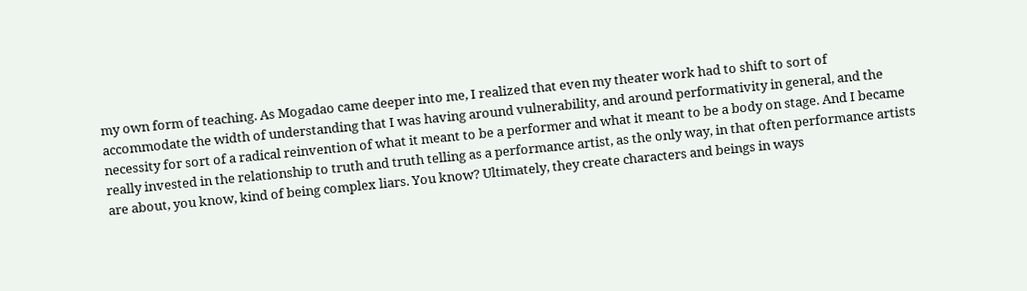my own form of teaching. As Mogadao came deeper into me, I realized that even my theater work had to shift to sort of accommodate the width of understanding that I was having around vulnerability, and around performativity in general, and the necessity for sort of a radical reinvention of what it meant to be a performer and what it meant to be a body on stage. And I became really invested in the relationship to truth and truth telling as a performance artist, as the only way, in that often performance artists are about, you know, kind of being complex liars. You know? Ultimately, they create characters and beings in ways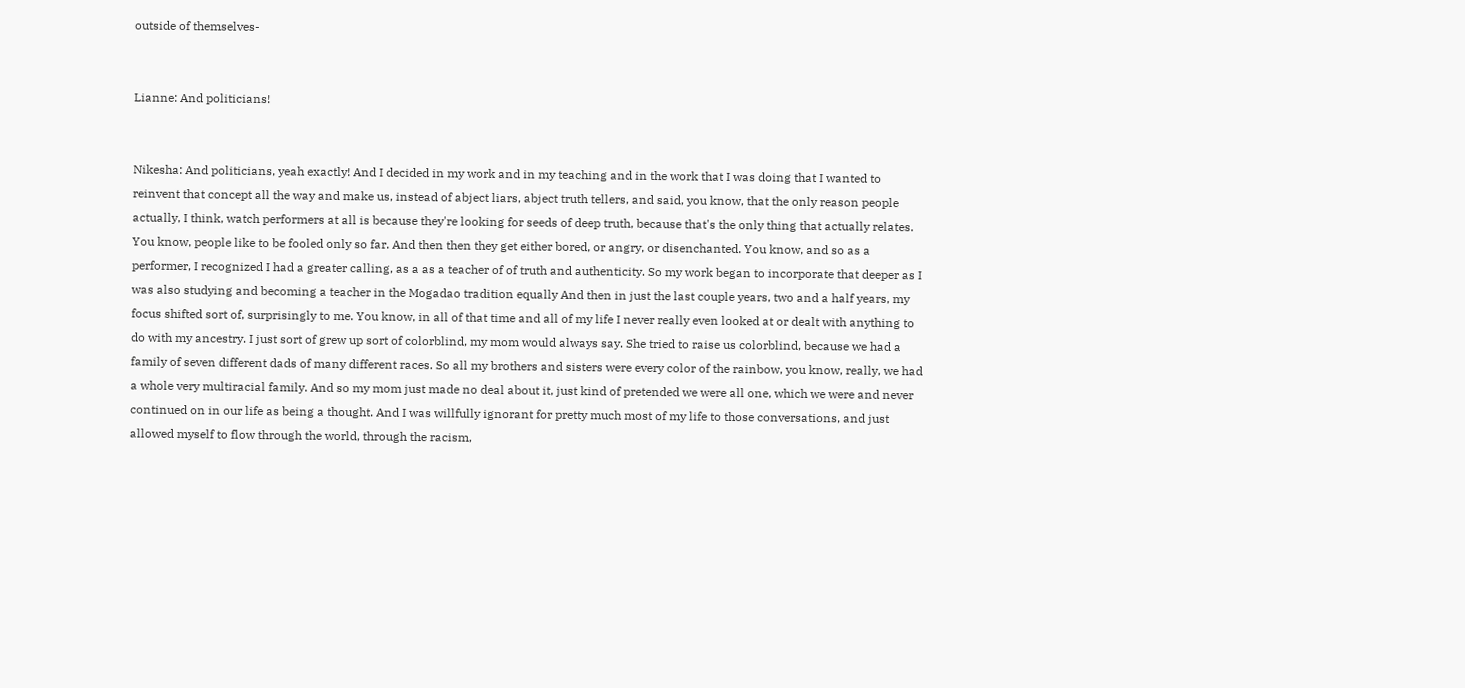outside of themselves-


Lianne: And politicians!


Nikesha: And politicians, yeah exactly! And I decided in my work and in my teaching and in the work that I was doing that I wanted to reinvent that concept all the way and make us, instead of abject liars, abject truth tellers, and said, you know, that the only reason people actually, I think, watch performers at all is because they're looking for seeds of deep truth, because that's the only thing that actually relates. You know, people like to be fooled only so far. And then then they get either bored, or angry, or disenchanted. You know, and so as a performer, I recognized I had a greater calling, as a as a teacher of of truth and authenticity. So my work began to incorporate that deeper as I was also studying and becoming a teacher in the Mogadao tradition equally And then in just the last couple years, two and a half years, my focus shifted sort of, surprisingly to me. You know, in all of that time and all of my life I never really even looked at or dealt with anything to do with my ancestry. I just sort of grew up sort of colorblind, my mom would always say. She tried to raise us colorblind, because we had a family of seven different dads of many different races. So all my brothers and sisters were every color of the rainbow, you know, really, we had a whole very multiracial family. And so my mom just made no deal about it, just kind of pretended we were all one, which we were and never continued on in our life as being a thought. And I was willfully ignorant for pretty much most of my life to those conversations, and just allowed myself to flow through the world, through the racism,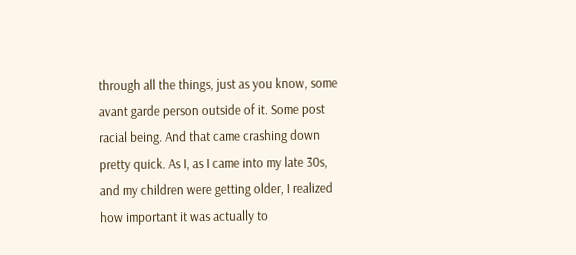through all the things, just as you know, some avant garde person outside of it. Some post racial being. And that came crashing down pretty quick. As I, as I came into my late 30s, and my children were getting older, I realized how important it was actually to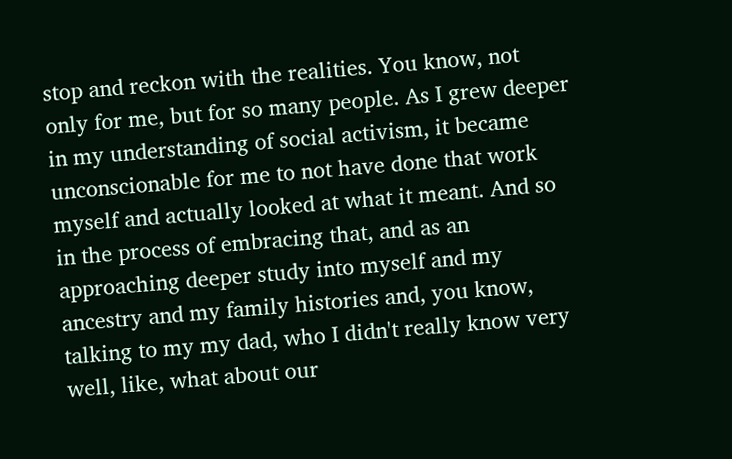stop and reckon with the realities. You know, not only for me, but for so many people. As I grew deeper in my understanding of social activism, it became unconscionable for me to not have done that work myself and actually looked at what it meant. And so in the process of embracing that, and as an approaching deeper study into myself and my ancestry and my family histories and, you know, talking to my my dad, who I didn't really know very well, like, what about our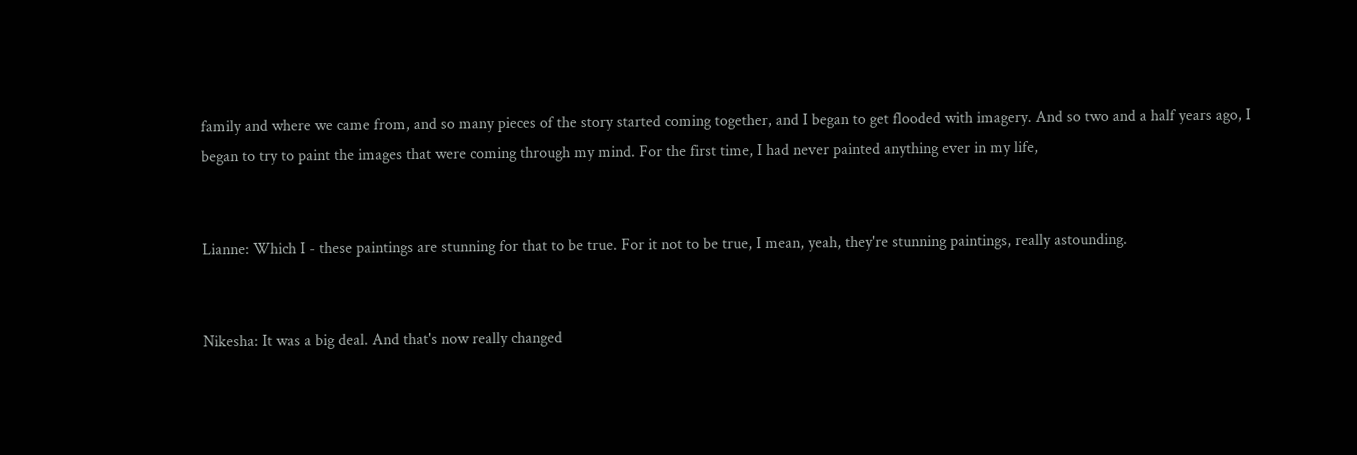family and where we came from, and so many pieces of the story started coming together, and I began to get flooded with imagery. And so two and a half years ago, I began to try to paint the images that were coming through my mind. For the first time, I had never painted anything ever in my life,


Lianne: Which I - these paintings are stunning for that to be true. For it not to be true, I mean, yeah, they're stunning paintings, really astounding.


Nikesha: It was a big deal. And that's now really changed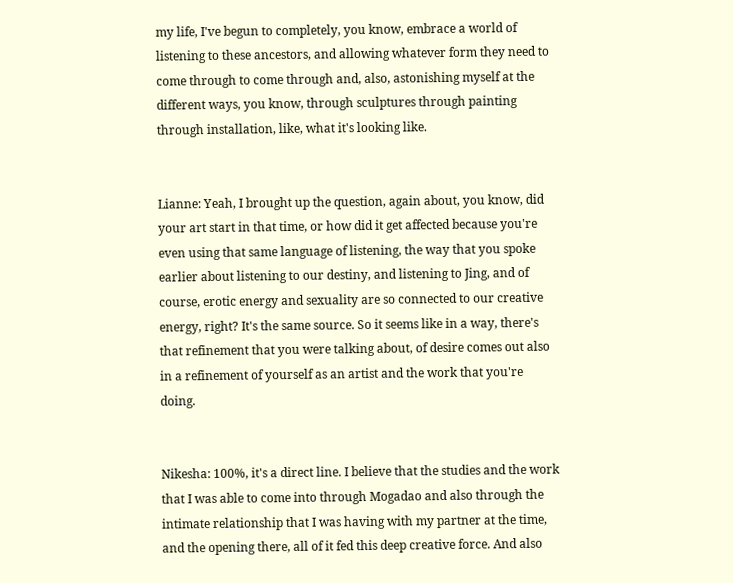my life, I've begun to completely, you know, embrace a world of listening to these ancestors, and allowing whatever form they need to come through to come through and, also, astonishing myself at the different ways, you know, through sculptures through painting through installation, like, what it's looking like.


Lianne: Yeah, I brought up the question, again about, you know, did your art start in that time, or how did it get affected because you're even using that same language of listening, the way that you spoke earlier about listening to our destiny, and listening to Jing, and of course, erotic energy and sexuality are so connected to our creative energy, right? It's the same source. So it seems like in a way, there's that refinement that you were talking about, of desire comes out also in a refinement of yourself as an artist and the work that you're doing.


Nikesha: 100%, it's a direct line. I believe that the studies and the work that I was able to come into through Mogadao and also through the intimate relationship that I was having with my partner at the time, and the opening there, all of it fed this deep creative force. And also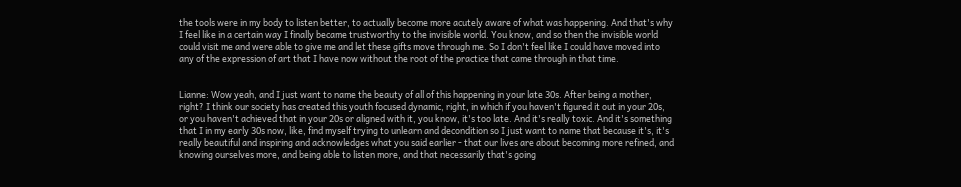the tools were in my body to listen better, to actually become more acutely aware of what was happening. And that's why I feel like in a certain way I finally became trustworthy to the invisible world. You know, and so then the invisible world could visit me and were able to give me and let these gifts move through me. So I don't feel like I could have moved into any of the expression of art that I have now without the root of the practice that came through in that time.


Lianne: Wow yeah, and I just want to name the beauty of all of this happening in your late 30s. After being a mother, right? I think our society has created this youth focused dynamic, right, in which if you haven't figured it out in your 20s, or you haven't achieved that in your 20s or aligned with it, you know, it's too late. And it's really toxic. And it's something that I in my early 30s now, like, find myself trying to unlearn and decondition so I just want to name that because it's, it's really beautiful and inspiring and acknowledges what you said earlier - that our lives are about becoming more refined, and knowing ourselves more, and being able to listen more, and that necessarily that's going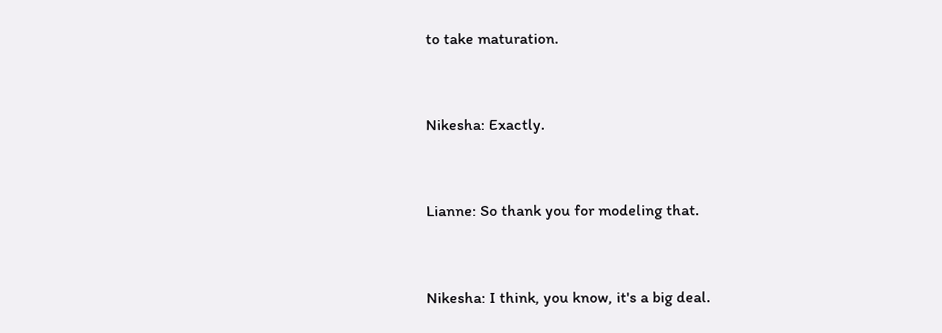to take maturation.


Nikesha: Exactly.


Lianne: So thank you for modeling that.


Nikesha: I think, you know, it's a big deal.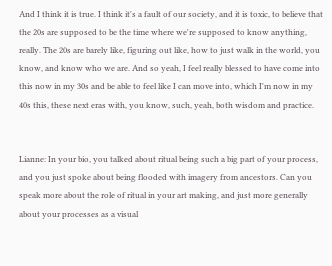And I think it is true. I think it's a fault of our society, and it is toxic, to believe that the 20s are supposed to be the time where we're supposed to know anything, really. The 20s are barely like, figuring out like, how to just walk in the world, you know, and know who we are. And so yeah, I feel really blessed to have come into this now in my 30s and be able to feel like I can move into, which I'm now in my 40s this, these next eras with, you know, such, yeah, both wisdom and practice.


Lianne: In your bio, you talked about ritual being such a big part of your process, and you just spoke about being flooded with imagery from ancestors. Can you speak more about the role of ritual in your art making, and just more generally about your processes as a visual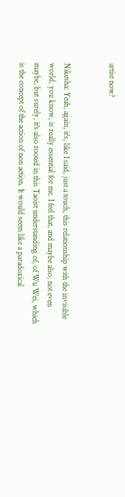artist now?


Nikesha: Yeah, again, it's, like I said, just a touch, this relationship with the invisible world, you know, is really essential for me. I feel that, and maybe also, not even maybe, but surely, it's also rooted in this Taoist understanding of, of Wu Wei, which is the concept of the action of non action. It would seem like a paradoxical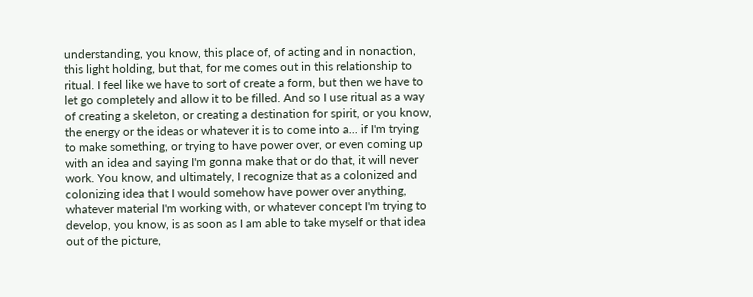understanding, you know, this place of, of acting and in nonaction, this light holding, but that, for me comes out in this relationship to ritual. I feel like we have to sort of create a form, but then we have to let go completely and allow it to be filled. And so I use ritual as a way of creating a skeleton, or creating a destination for spirit, or you know, the energy or the ideas or whatever it is to come into a... if I'm trying to make something, or trying to have power over, or even coming up with an idea and saying I'm gonna make that or do that, it will never work. You know, and ultimately, I recognize that as a colonized and colonizing idea that I would somehow have power over anything, whatever material I'm working with, or whatever concept I'm trying to develop, you know, is as soon as I am able to take myself or that idea out of the picture,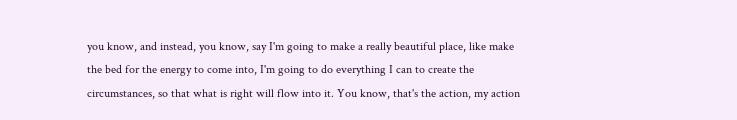you know, and instead, you know, say I'm going to make a really beautiful place, like make the bed for the energy to come into, I'm going to do everything I can to create the circumstances, so that what is right will flow into it. You know, that's the action, my action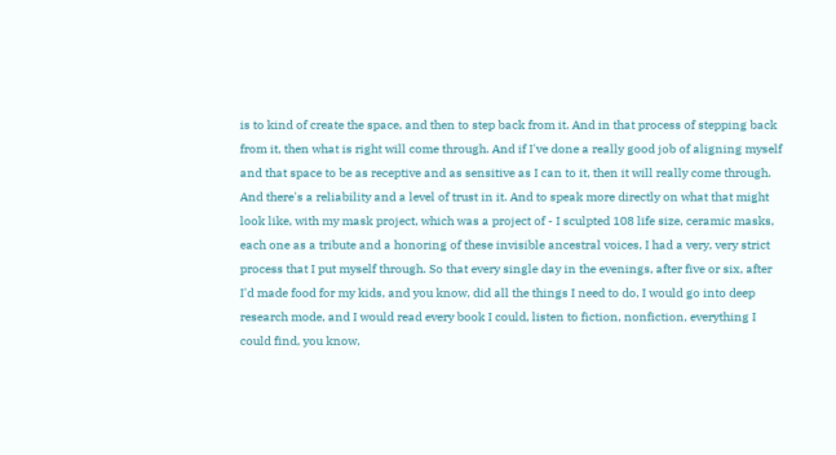is to kind of create the space, and then to step back from it. And in that process of stepping back from it, then what is right will come through. And if I've done a really good job of aligning myself and that space to be as receptive and as sensitive as I can to it, then it will really come through. And there's a reliability and a level of trust in it. And to speak more directly on what that might look like, with my mask project, which was a project of - I sculpted 108 life size, ceramic masks, each one as a tribute and a honoring of these invisible ancestral voices, I had a very, very strict process that I put myself through. So that every single day in the evenings, after five or six, after I'd made food for my kids, and you know, did all the things I need to do, I would go into deep research mode, and I would read every book I could, listen to fiction, nonfiction, everything I could find, you know,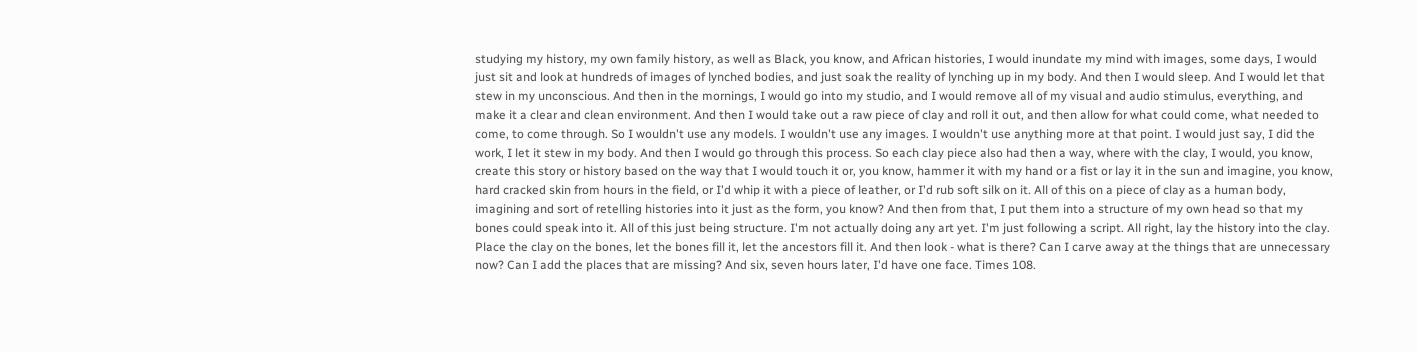studying my history, my own family history, as well as Black, you know, and African histories, I would inundate my mind with images, some days, I would just sit and look at hundreds of images of lynched bodies, and just soak the reality of lynching up in my body. And then I would sleep. And I would let that stew in my unconscious. And then in the mornings, I would go into my studio, and I would remove all of my visual and audio stimulus, everything, and make it a clear and clean environment. And then I would take out a raw piece of clay and roll it out, and then allow for what could come, what needed to come, to come through. So I wouldn't use any models. I wouldn't use any images. I wouldn't use anything more at that point. I would just say, I did the work, I let it stew in my body. And then I would go through this process. So each clay piece also had then a way, where with the clay, I would, you know, create this story or history based on the way that I would touch it or, you know, hammer it with my hand or a fist or lay it in the sun and imagine, you know, hard cracked skin from hours in the field, or I'd whip it with a piece of leather, or I'd rub soft silk on it. All of this on a piece of clay as a human body, imagining and sort of retelling histories into it just as the form, you know? And then from that, I put them into a structure of my own head so that my bones could speak into it. All of this just being structure. I'm not actually doing any art yet. I'm just following a script. All right, lay the history into the clay. Place the clay on the bones, let the bones fill it, let the ancestors fill it. And then look - what is there? Can I carve away at the things that are unnecessary now? Can I add the places that are missing? And six, seven hours later, I'd have one face. Times 108.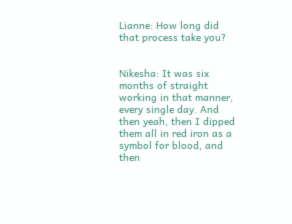Lianne: How long did that process take you?


Nikesha: It was six months of straight working in that manner, every single day. And then yeah, then I dipped them all in red iron as a symbol for blood, and then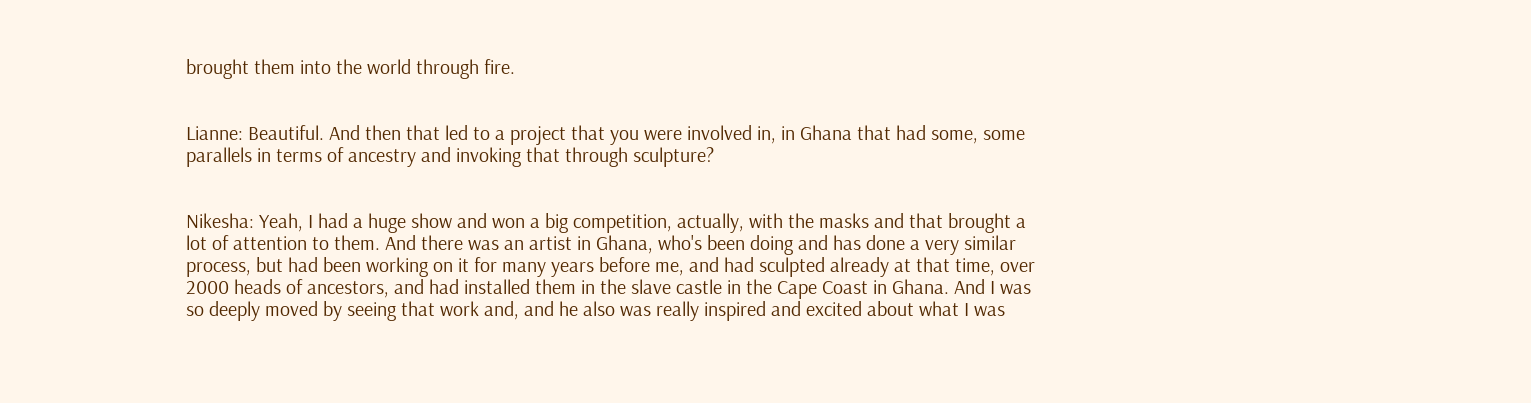brought them into the world through fire.


Lianne: Beautiful. And then that led to a project that you were involved in, in Ghana that had some, some parallels in terms of ancestry and invoking that through sculpture?


Nikesha: Yeah, I had a huge show and won a big competition, actually, with the masks and that brought a lot of attention to them. And there was an artist in Ghana, who's been doing and has done a very similar process, but had been working on it for many years before me, and had sculpted already at that time, over 2000 heads of ancestors, and had installed them in the slave castle in the Cape Coast in Ghana. And I was so deeply moved by seeing that work and, and he also was really inspired and excited about what I was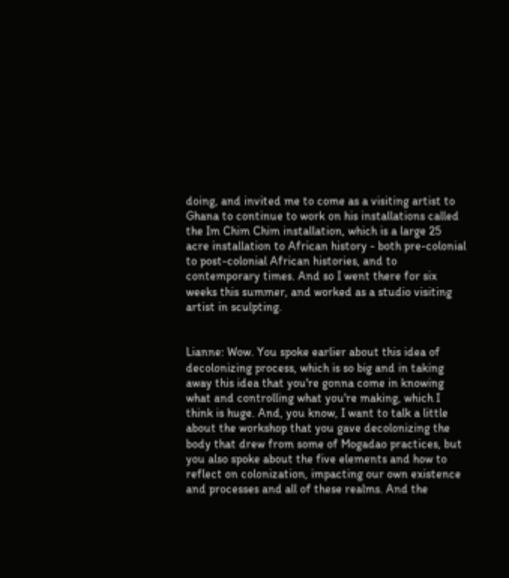doing, and invited me to come as a visiting artist to Ghana to continue to work on his installations called the Im Chim Chim installation, which is a large 25 acre installation to African history - both pre-colonial to post-colonial African histories, and to contemporary times. And so I went there for six weeks this summer, and worked as a studio visiting artist in sculpting.


Lianne: Wow. You spoke earlier about this idea of decolonizing process, which is so big and in taking away this idea that you're gonna come in knowing what and controlling what you're making, which I think is huge. And, you know, I want to talk a little about the workshop that you gave decolonizing the body that drew from some of Mogadao practices, but you also spoke about the five elements and how to reflect on colonization, impacting our own existence and processes and all of these realms. And the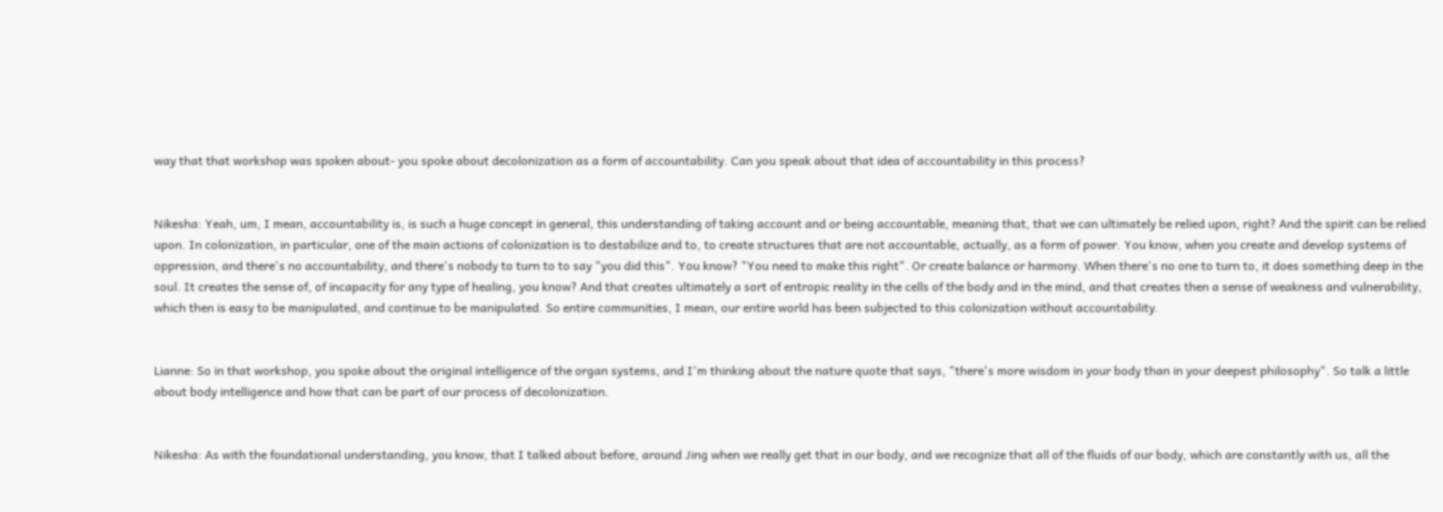way that that workshop was spoken about- you spoke about decolonization as a form of accountability. Can you speak about that idea of accountability in this process?


Nikesha: Yeah, um, I mean, accountability is, is such a huge concept in general, this understanding of taking account and or being accountable, meaning that, that we can ultimately be relied upon, right? And the spirit can be relied upon. In colonization, in particular, one of the main actions of colonization is to destabilize and to, to create structures that are not accountable, actually, as a form of power. You know, when you create and develop systems of oppression, and there's no accountability, and there's nobody to turn to to say "you did this". You know? "You need to make this right". Or create balance or harmony. When there's no one to turn to, it does something deep in the soul. It creates the sense of, of incapacity for any type of healing, you know? And that creates ultimately a sort of entropic reality in the cells of the body and in the mind, and that creates then a sense of weakness and vulnerability, which then is easy to be manipulated, and continue to be manipulated. So entire communities, I mean, our entire world has been subjected to this colonization without accountability.


Lianne: So in that workshop, you spoke about the original intelligence of the organ systems, and I'm thinking about the nature quote that says, "there's more wisdom in your body than in your deepest philosophy". So talk a little about body intelligence and how that can be part of our process of decolonization.


Nikesha: As with the foundational understanding, you know, that I talked about before, around Jing when we really get that in our body, and we recognize that all of the fluids of our body, which are constantly with us, all the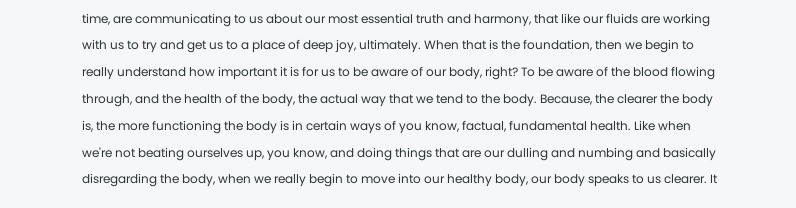time, are communicating to us about our most essential truth and harmony, that like our fluids are working with us to try and get us to a place of deep joy, ultimately. When that is the foundation, then we begin to really understand how important it is for us to be aware of our body, right? To be aware of the blood flowing through, and the health of the body, the actual way that we tend to the body. Because, the clearer the body is, the more functioning the body is in certain ways of you know, factual, fundamental health. Like when we're not beating ourselves up, you know, and doing things that are our dulling and numbing and basically disregarding the body, when we really begin to move into our healthy body, our body speaks to us clearer. It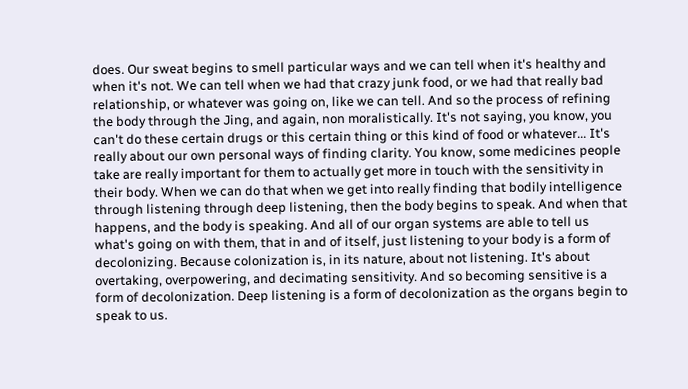does. Our sweat begins to smell particular ways and we can tell when it's healthy and when it's not. We can tell when we had that crazy junk food, or we had that really bad relationship, or whatever was going on, like we can tell. And so the process of refining the body through the Jing, and again, non moralistically. It's not saying, you know, you can't do these certain drugs or this certain thing or this kind of food or whatever... It's really about our own personal ways of finding clarity. You know, some medicines people take are really important for them to actually get more in touch with the sensitivity in their body. When we can do that when we get into really finding that bodily intelligence through listening through deep listening, then the body begins to speak. And when that happens, and the body is speaking. And all of our organ systems are able to tell us what's going on with them, that in and of itself, just listening to your body is a form of decolonizing. Because colonization is, in its nature, about not listening. It's about overtaking, overpowering, and decimating sensitivity. And so becoming sensitive is a form of decolonization. Deep listening is a form of decolonization as the organs begin to speak to us.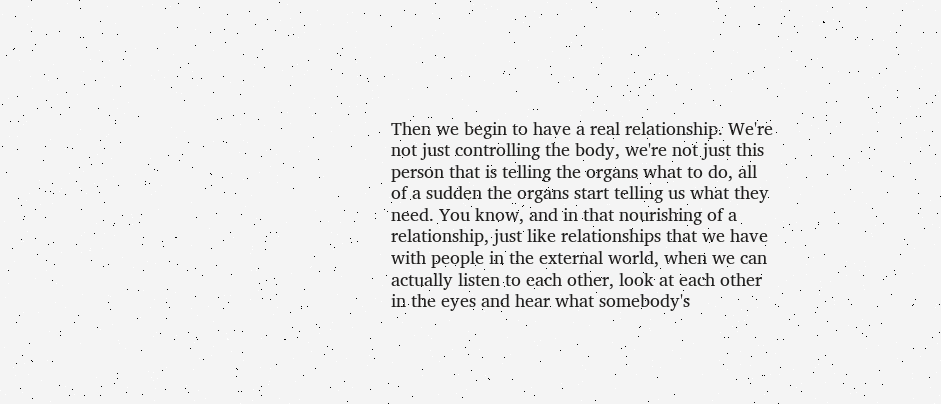Then we begin to have a real relationship. We're not just controlling the body, we're not just this person that is telling the organs what to do, all of a sudden the organs start telling us what they need. You know, and in that nourishing of a relationship, just like relationships that we have with people in the external world, when we can actually listen to each other, look at each other in the eyes and hear what somebody's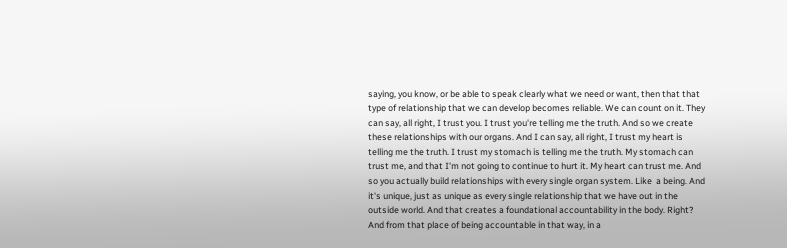saying, you know, or be able to speak clearly what we need or want, then that that type of relationship that we can develop becomes reliable. We can count on it. They can say, all right, I trust you. I trust you're telling me the truth. And so we create these relationships with our organs. And I can say, all right, I trust my heart is telling me the truth. I trust my stomach is telling me the truth. My stomach can trust me, and that I'm not going to continue to hurt it. My heart can trust me. And so you actually build relationships with every single organ system. Like  a being. And it's unique, just as unique as every single relationship that we have out in the outside world. And that creates a foundational accountability in the body. Right? And from that place of being accountable in that way, in a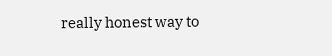really honest way to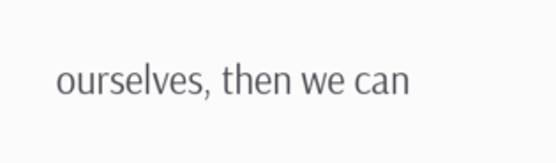ourselves, then we can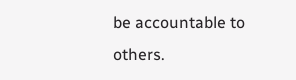be accountable to others.